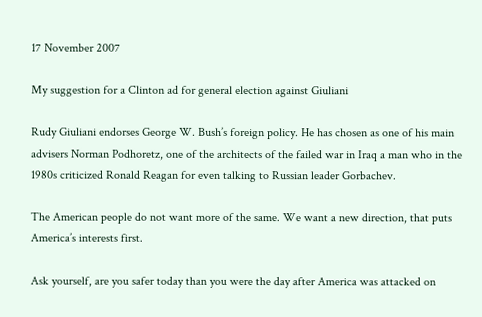17 November 2007

My suggestion for a Clinton ad for general election against Giuliani

Rudy Giuliani endorses George W. Bush’s foreign policy. He has chosen as one of his main advisers Norman Podhoretz, one of the architects of the failed war in Iraq a man who in the 1980s criticized Ronald Reagan for even talking to Russian leader Gorbachev.

The American people do not want more of the same. We want a new direction, that puts America’s interests first.

Ask yourself, are you safer today than you were the day after America was attacked on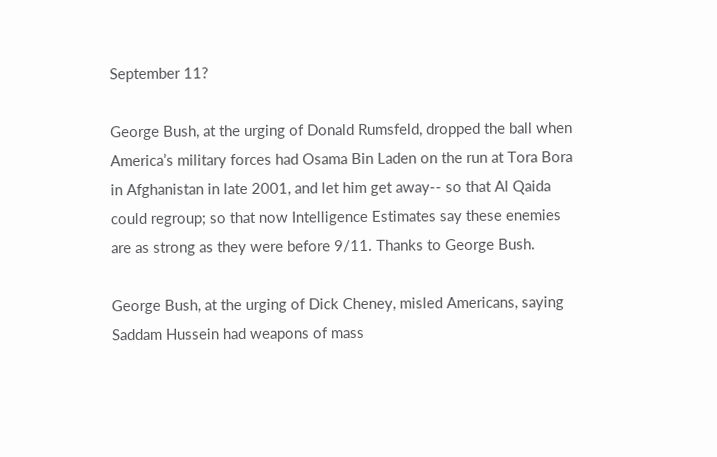September 11?

George Bush, at the urging of Donald Rumsfeld, dropped the ball when America’s military forces had Osama Bin Laden on the run at Tora Bora in Afghanistan in late 2001, and let him get away-- so that Al Qaida could regroup; so that now Intelligence Estimates say these enemies are as strong as they were before 9/11. Thanks to George Bush.

George Bush, at the urging of Dick Cheney, misled Americans, saying Saddam Hussein had weapons of mass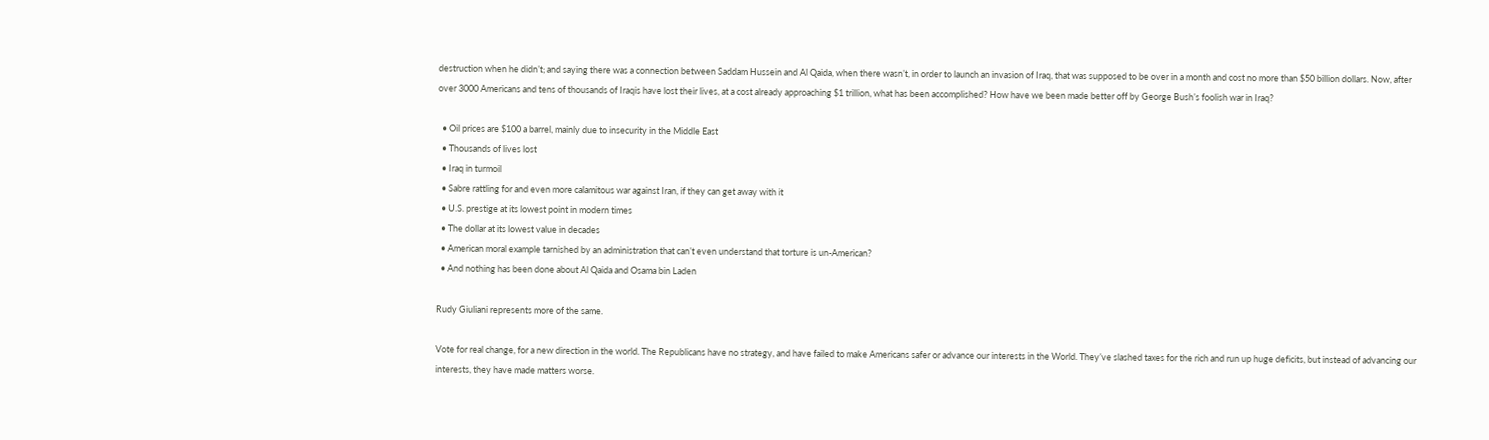destruction when he didn’t; and saying there was a connection between Saddam Hussein and Al Qaida, when there wasn’t, in order to launch an invasion of Iraq, that was supposed to be over in a month and cost no more than $50 billion dollars. Now, after over 3000 Americans and tens of thousands of Iraqis have lost their lives, at a cost already approaching $1 trillion, what has been accomplished? How have we been made better off by George Bush’s foolish war in Iraq?

  • Oil prices are $100 a barrel, mainly due to insecurity in the Middle East
  • Thousands of lives lost
  • Iraq in turmoil
  • Sabre rattling for and even more calamitous war against Iran, if they can get away with it
  • U.S. prestige at its lowest point in modern times
  • The dollar at its lowest value in decades
  • American moral example tarnished by an administration that can’t even understand that torture is un-American?
  • And nothing has been done about Al Qaida and Osama bin Laden

Rudy Giuliani represents more of the same.

Vote for real change, for a new direction in the world. The Republicans have no strategy, and have failed to make Americans safer or advance our interests in the World. They’ve slashed taxes for the rich and run up huge deficits, but instead of advancing our interests, they have made matters worse.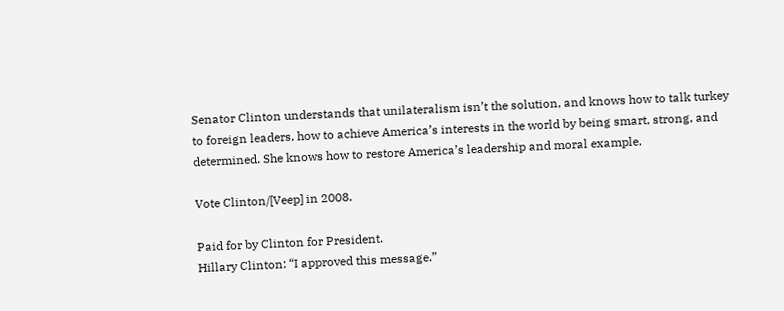Senator Clinton understands that unilateralism isn’t the solution, and knows how to talk turkey to foreign leaders, how to achieve America’s interests in the world by being smart, strong, and determined. She knows how to restore America’s leadership and moral example.

Vote Clinton/[Veep] in 2008.

Paid for by Clinton for President.
Hillary Clinton: “I approved this message.”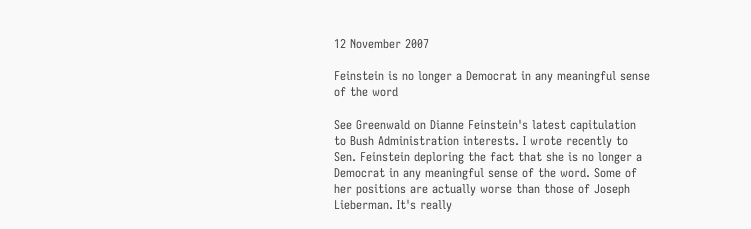12 November 2007

Feinstein is no longer a Democrat in any meaningful sense of the word

See Greenwald on Dianne Feinstein's latest capitulation to Bush Administration interests. I wrote recently to Sen. Feinstein deploring the fact that she is no longer a Democrat in any meaningful sense of the word. Some of her positions are actually worse than those of Joseph Lieberman. It's really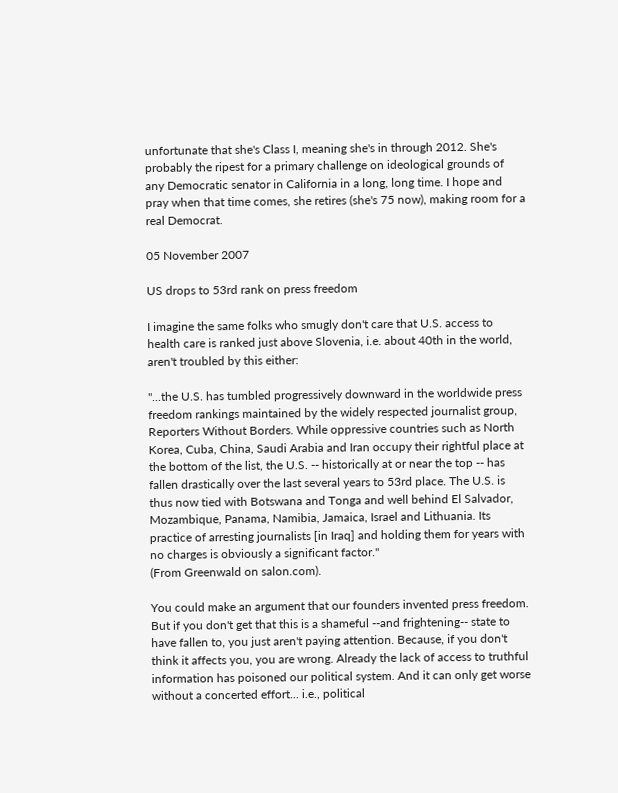unfortunate that she's Class I, meaning she's in through 2012. She's probably the ripest for a primary challenge on ideological grounds of any Democratic senator in California in a long, long time. I hope and pray when that time comes, she retires (she's 75 now), making room for a real Democrat.

05 November 2007

US drops to 53rd rank on press freedom

I imagine the same folks who smugly don't care that U.S. access to health care is ranked just above Slovenia, i.e. about 40th in the world, aren't troubled by this either:

"...the U.S. has tumbled progressively downward in the worldwide press freedom rankings maintained by the widely respected journalist group, Reporters Without Borders. While oppressive countries such as North Korea, Cuba, China, Saudi Arabia and Iran occupy their rightful place at the bottom of the list, the U.S. -- historically at or near the top -- has fallen drastically over the last several years to 53rd place. The U.S. is thus now tied with Botswana and Tonga and well behind El Salvador, Mozambique, Panama, Namibia, Jamaica, Israel and Lithuania. Its practice of arresting journalists [in Iraq] and holding them for years with no charges is obviously a significant factor."
(From Greenwald on salon.com).

You could make an argument that our founders invented press freedom. But if you don't get that this is a shameful --and frightening-- state to have fallen to, you just aren't paying attention. Because, if you don't think it affects you, you are wrong. Already the lack of access to truthful information has poisoned our political system. And it can only get worse without a concerted effort... i.e., political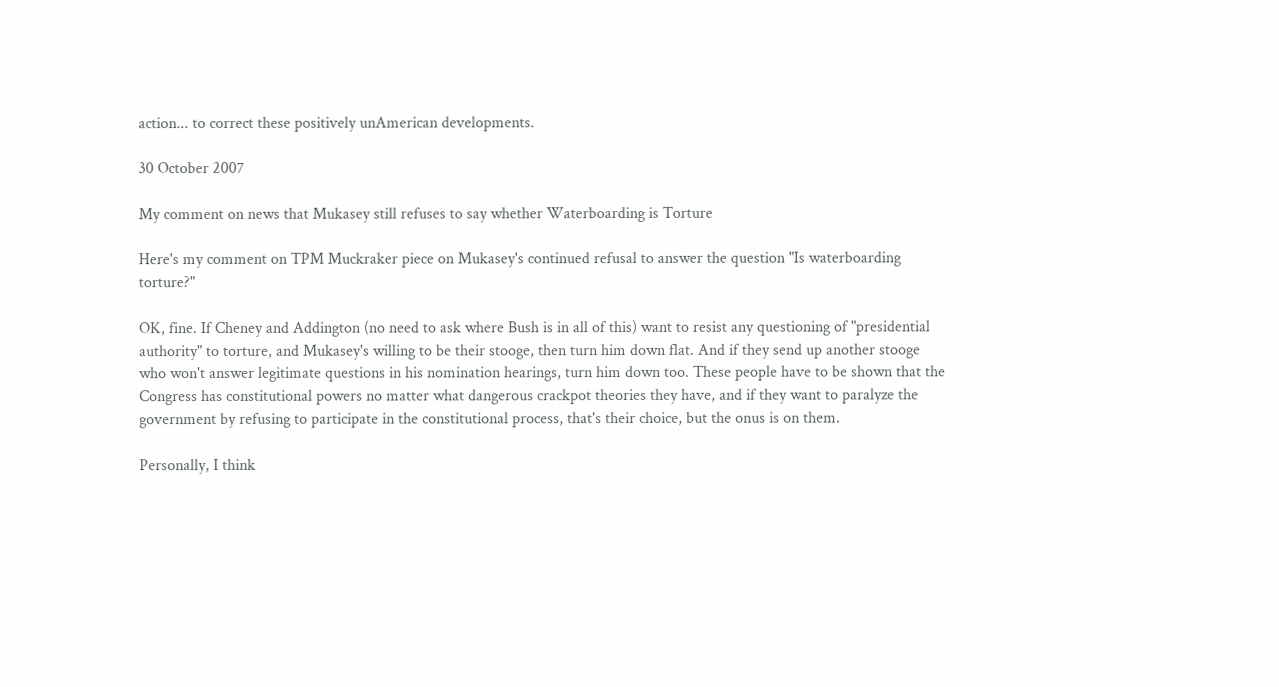action... to correct these positively unAmerican developments.

30 October 2007

My comment on news that Mukasey still refuses to say whether Waterboarding is Torture

Here's my comment on TPM Muckraker piece on Mukasey's continued refusal to answer the question "Is waterboarding torture?"

OK, fine. If Cheney and Addington (no need to ask where Bush is in all of this) want to resist any questioning of "presidential authority" to torture, and Mukasey's willing to be their stooge, then turn him down flat. And if they send up another stooge who won't answer legitimate questions in his nomination hearings, turn him down too. These people have to be shown that the Congress has constitutional powers no matter what dangerous crackpot theories they have, and if they want to paralyze the government by refusing to participate in the constitutional process, that's their choice, but the onus is on them.

Personally, I think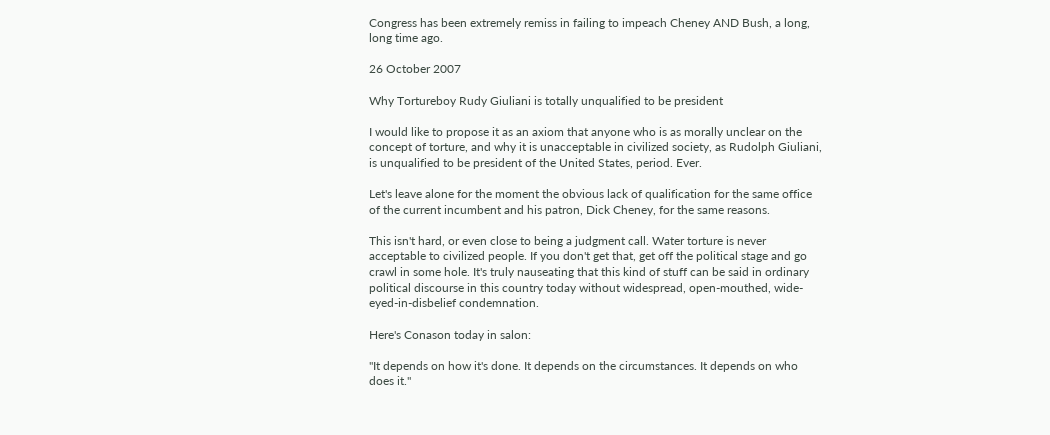Congress has been extremely remiss in failing to impeach Cheney AND Bush, a long, long time ago.

26 October 2007

Why Tortureboy Rudy Giuliani is totally unqualified to be president

I would like to propose it as an axiom that anyone who is as morally unclear on the concept of torture, and why it is unacceptable in civilized society, as Rudolph Giuliani, is unqualified to be president of the United States, period. Ever.

Let's leave alone for the moment the obvious lack of qualification for the same office of the current incumbent and his patron, Dick Cheney, for the same reasons.

This isn't hard, or even close to being a judgment call. Water torture is never acceptable to civilized people. If you don't get that, get off the political stage and go crawl in some hole. It's truly nauseating that this kind of stuff can be said in ordinary political discourse in this country today without widespread, open-mouthed, wide-eyed-in-disbelief condemnation.

Here's Conason today in salon:

"It depends on how it's done. It depends on the circumstances. It depends on who does it."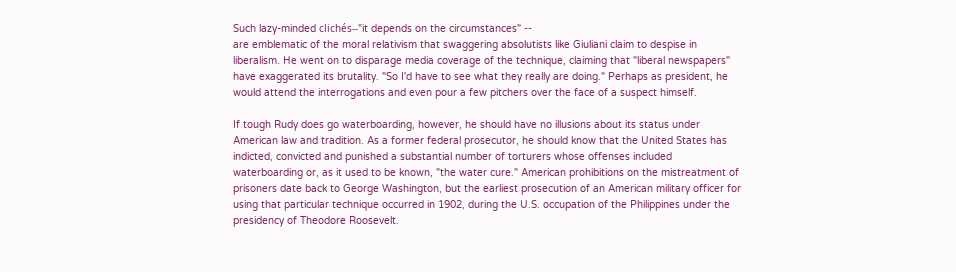Such lazy-minded clichés--"it depends on the circumstances" --
are emblematic of the moral relativism that swaggering absolutists like Giuliani claim to despise in liberalism. He went on to disparage media coverage of the technique, claiming that "liberal newspapers" have exaggerated its brutality. "So I'd have to see what they really are doing." Perhaps as president, he would attend the interrogations and even pour a few pitchers over the face of a suspect himself.

If tough Rudy does go waterboarding, however, he should have no illusions about its status under American law and tradition. As a former federal prosecutor, he should know that the United States has indicted, convicted and punished a substantial number of torturers whose offenses included waterboarding or, as it used to be known, "the water cure." American prohibitions on the mistreatment of prisoners date back to George Washington, but the earliest prosecution of an American military officer for using that particular technique occurred in 1902, during the U.S. occupation of the Philippines under the presidency of Theodore Roosevelt.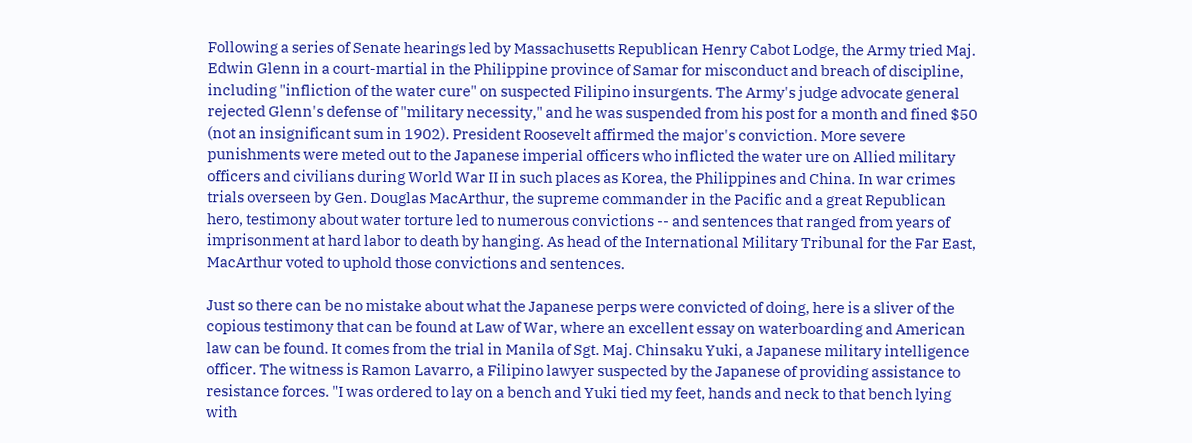Following a series of Senate hearings led by Massachusetts Republican Henry Cabot Lodge, the Army tried Maj. Edwin Glenn in a court-martial in the Philippine province of Samar for misconduct and breach of discipline, including "infliction of the water cure" on suspected Filipino insurgents. The Army's judge advocate general rejected Glenn's defense of "military necessity," and he was suspended from his post for a month and fined $50 (not an insignificant sum in 1902). President Roosevelt affirmed the major's conviction. More severe punishments were meted out to the Japanese imperial officers who inflicted the water ure on Allied military officers and civilians during World War II in such places as Korea, the Philippines and China. In war crimes trials overseen by Gen. Douglas MacArthur, the supreme commander in the Pacific and a great Republican hero, testimony about water torture led to numerous convictions -- and sentences that ranged from years of imprisonment at hard labor to death by hanging. As head of the International Military Tribunal for the Far East, MacArthur voted to uphold those convictions and sentences.

Just so there can be no mistake about what the Japanese perps were convicted of doing, here is a sliver of the copious testimony that can be found at Law of War, where an excellent essay on waterboarding and American law can be found. It comes from the trial in Manila of Sgt. Maj. Chinsaku Yuki, a Japanese military intelligence officer. The witness is Ramon Lavarro, a Filipino lawyer suspected by the Japanese of providing assistance to resistance forces. "I was ordered to lay on a bench and Yuki tied my feet, hands and neck to that bench lying with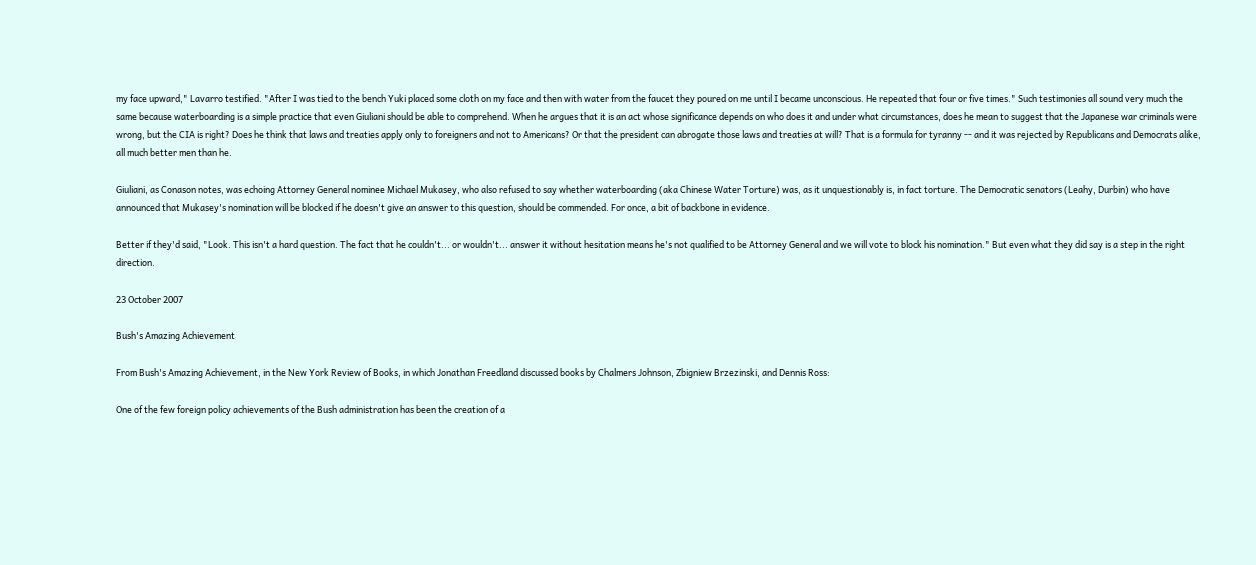my face upward," Lavarro testified. "After I was tied to the bench Yuki placed some cloth on my face and then with water from the faucet they poured on me until I became unconscious. He repeated that four or five times." Such testimonies all sound very much the same because waterboarding is a simple practice that even Giuliani should be able to comprehend. When he argues that it is an act whose significance depends on who does it and under what circumstances, does he mean to suggest that the Japanese war criminals were wrong, but the CIA is right? Does he think that laws and treaties apply only to foreigners and not to Americans? Or that the president can abrogate those laws and treaties at will? That is a formula for tyranny -- and it was rejected by Republicans and Democrats alike, all much better men than he.

Giuliani, as Conason notes, was echoing Attorney General nominee Michael Mukasey, who also refused to say whether waterboarding (aka Chinese Water Torture) was, as it unquestionably is, in fact torture. The Democratic senators (Leahy, Durbin) who have announced that Mukasey's nomination will be blocked if he doesn't give an answer to this question, should be commended. For once, a bit of backbone in evidence.

Better if they'd said, "Look. This isn't a hard question. The fact that he couldn't... or wouldn't... answer it without hesitation means he's not qualified to be Attorney General and we will vote to block his nomination." But even what they did say is a step in the right direction.

23 October 2007

Bush's Amazing Achievement

From Bush's Amazing Achievement, in the New York Review of Books, in which Jonathan Freedland discussed books by Chalmers Johnson, Zbigniew Brzezinski, and Dennis Ross:

One of the few foreign policy achievements of the Bush administration has been the creation of a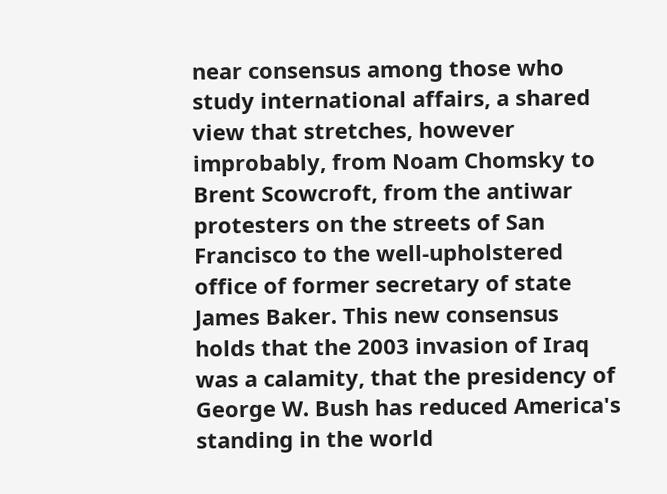near consensus among those who study international affairs, a shared view that stretches, however improbably, from Noam Chomsky to Brent Scowcroft, from the antiwar protesters on the streets of San Francisco to the well-upholstered office of former secretary of state James Baker. This new consensus holds that the 2003 invasion of Iraq was a calamity, that the presidency of George W. Bush has reduced America's standing in the world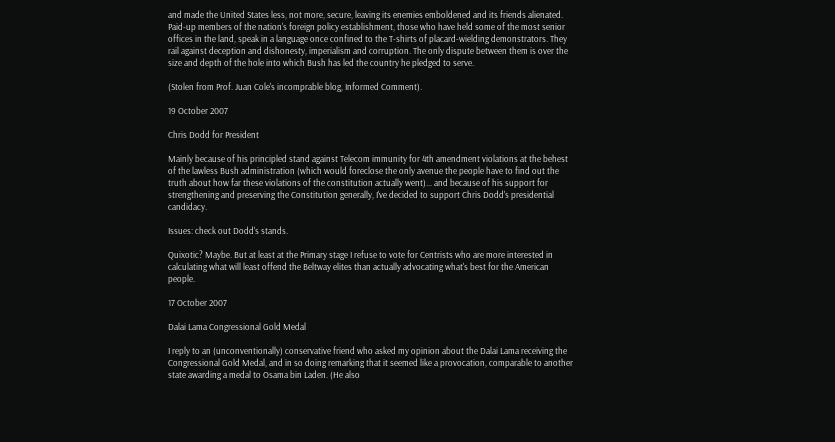and made the United States less, not more, secure, leaving its enemies emboldened and its friends alienated. Paid-up members of the nation's foreign policy establishment, those who have held some of the most senior offices in the land, speak in a language once confined to the T-shirts of placard-wielding demonstrators. They rail against deception and dishonesty, imperialism and corruption. The only dispute between them is over the size and depth of the hole into which Bush has led the country he pledged to serve.

(Stolen from Prof. Juan Cole's incomprable blog, Informed Comment).

19 October 2007

Chris Dodd for President

Mainly because of his principled stand against Telecom immunity for 4th amendment violations at the behest of the lawless Bush administration (which would foreclose the only avenue the people have to find out the truth about how far these violations of the constitution actually went)... and because of his support for strengthening and preserving the Constitution generally, I've decided to support Chris Dodd's presidential candidacy.

Issues: check out Dodd's stands.

Quixotic? Maybe. But at least at the Primary stage I refuse to vote for Centrists who are more interested in calculating what will least offend the Beltway elites than actually advocating what's best for the American people.

17 October 2007

Dalai Lama Congressional Gold Medal

I reply to an (unconventionally) conservative friend who asked my opinion about the Dalai Lama receiving the Congressional Gold Medal, and in so doing remarking that it seemed like a provocation, comparable to another state awarding a medal to Osama bin Laden. (He also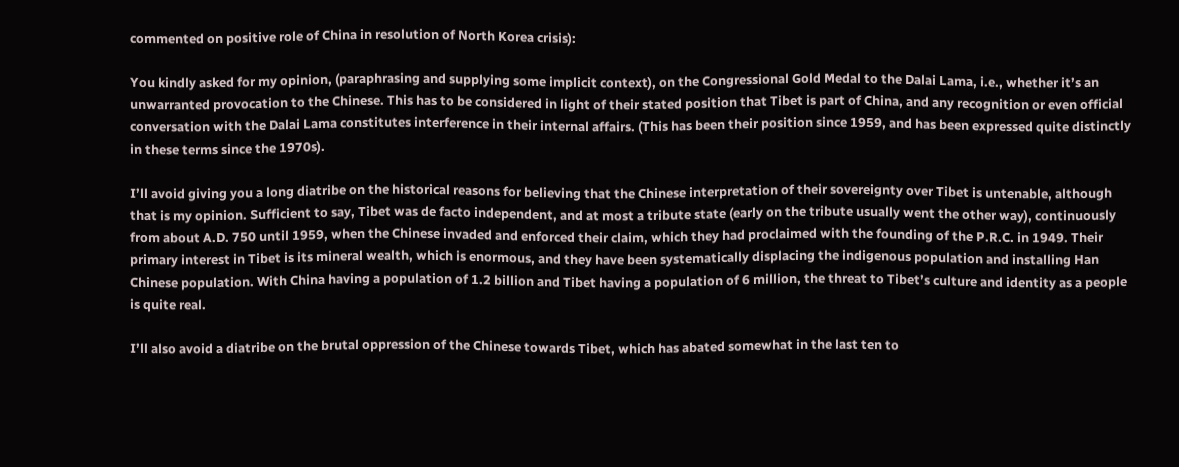commented on positive role of China in resolution of North Korea crisis):

You kindly asked for my opinion, (paraphrasing and supplying some implicit context), on the Congressional Gold Medal to the Dalai Lama, i.e., whether it’s an unwarranted provocation to the Chinese. This has to be considered in light of their stated position that Tibet is part of China, and any recognition or even official conversation with the Dalai Lama constitutes interference in their internal affairs. (This has been their position since 1959, and has been expressed quite distinctly in these terms since the 1970s).

I’ll avoid giving you a long diatribe on the historical reasons for believing that the Chinese interpretation of their sovereignty over Tibet is untenable, although that is my opinion. Sufficient to say, Tibet was de facto independent, and at most a tribute state (early on the tribute usually went the other way), continuously from about A.D. 750 until 1959, when the Chinese invaded and enforced their claim, which they had proclaimed with the founding of the P.R.C. in 1949. Their primary interest in Tibet is its mineral wealth, which is enormous, and they have been systematically displacing the indigenous population and installing Han Chinese population. With China having a population of 1.2 billion and Tibet having a population of 6 million, the threat to Tibet’s culture and identity as a people is quite real.

I’ll also avoid a diatribe on the brutal oppression of the Chinese towards Tibet, which has abated somewhat in the last ten to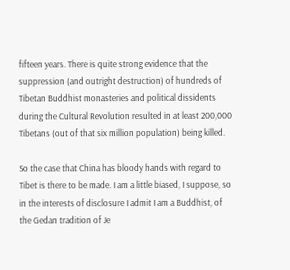fifteen years. There is quite strong evidence that the suppression (and outright destruction) of hundreds of Tibetan Buddhist monasteries and political dissidents during the Cultural Revolution resulted in at least 200,000 Tibetans (out of that six million population) being killed.

So the case that China has bloody hands with regard to Tibet is there to be made. I am a little biased, I suppose, so in the interests of disclosure I admit I am a Buddhist, of the Gedan tradition of Je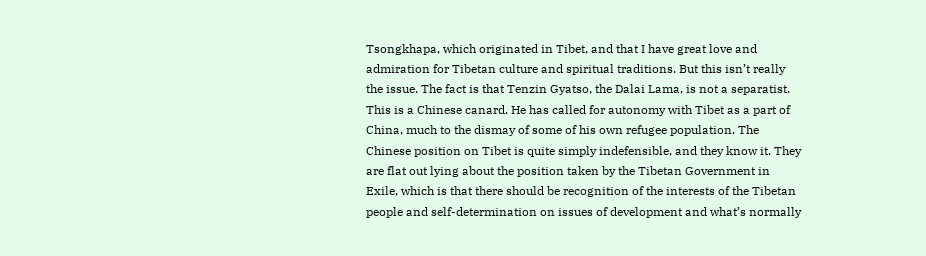Tsongkhapa, which originated in Tibet, and that I have great love and admiration for Tibetan culture and spiritual traditions. But this isn’t really the issue. The fact is that Tenzin Gyatso, the Dalai Lama, is not a separatist. This is a Chinese canard. He has called for autonomy with Tibet as a part of China, much to the dismay of some of his own refugee population. The Chinese position on Tibet is quite simply indefensible, and they know it. They are flat out lying about the position taken by the Tibetan Government in Exile, which is that there should be recognition of the interests of the Tibetan people and self-determination on issues of development and what’s normally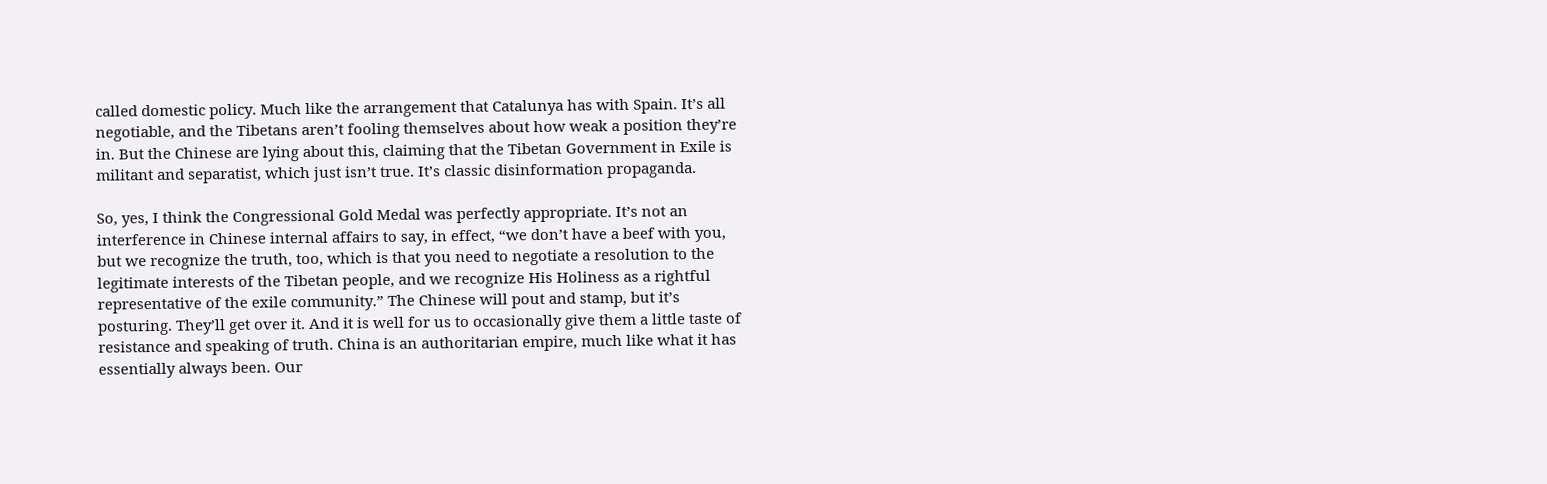called domestic policy. Much like the arrangement that Catalunya has with Spain. It’s all negotiable, and the Tibetans aren’t fooling themselves about how weak a position they’re in. But the Chinese are lying about this, claiming that the Tibetan Government in Exile is militant and separatist, which just isn’t true. It’s classic disinformation propaganda.

So, yes, I think the Congressional Gold Medal was perfectly appropriate. It’s not an interference in Chinese internal affairs to say, in effect, “we don’t have a beef with you, but we recognize the truth, too, which is that you need to negotiate a resolution to the legitimate interests of the Tibetan people, and we recognize His Holiness as a rightful representative of the exile community.” The Chinese will pout and stamp, but it’s posturing. They’ll get over it. And it is well for us to occasionally give them a little taste of resistance and speaking of truth. China is an authoritarian empire, much like what it has essentially always been. Our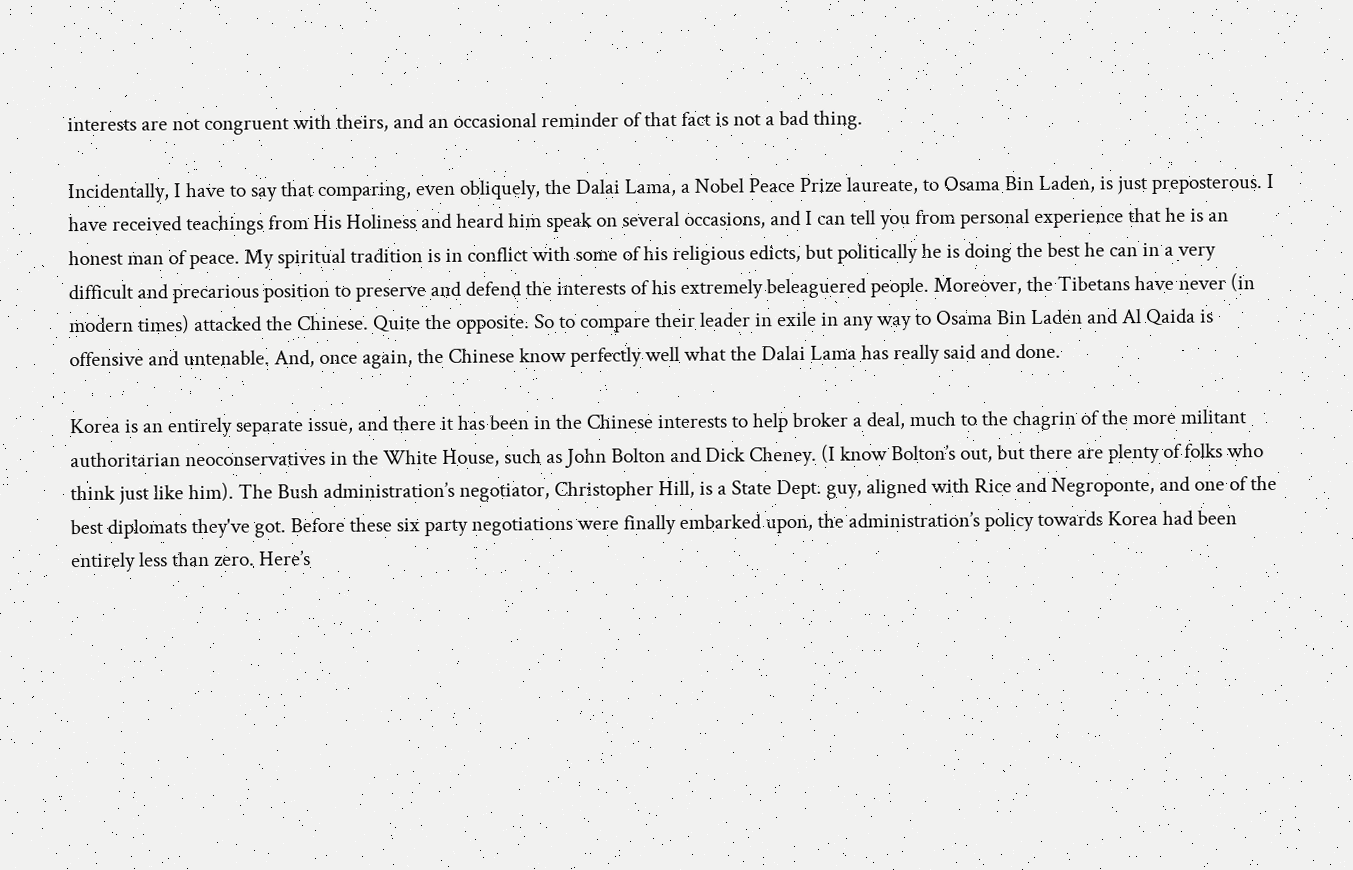interests are not congruent with theirs, and an occasional reminder of that fact is not a bad thing.

Incidentally, I have to say that comparing, even obliquely, the Dalai Lama, a Nobel Peace Prize laureate, to Osama Bin Laden, is just preposterous. I have received teachings from His Holiness and heard him speak on several occasions, and I can tell you from personal experience that he is an honest man of peace. My spiritual tradition is in conflict with some of his religious edicts, but politically he is doing the best he can in a very difficult and precarious position to preserve and defend the interests of his extremely beleaguered people. Moreover, the Tibetans have never (in modern times) attacked the Chinese. Quite the opposite. So to compare their leader in exile in any way to Osama Bin Laden and Al Qaida is offensive and untenable. And, once again, the Chinese know perfectly well what the Dalai Lama has really said and done.

Korea is an entirely separate issue, and there it has been in the Chinese interests to help broker a deal, much to the chagrin of the more militant authoritarian neoconservatives in the White House, such as John Bolton and Dick Cheney. (I know Bolton’s out, but there are plenty of folks who think just like him). The Bush administration’s negotiator, Christopher Hill, is a State Dept. guy, aligned with Rice and Negroponte, and one of the best diplomats they've got. Before these six party negotiations were finally embarked upon, the administration’s policy towards Korea had been entirely less than zero. Here’s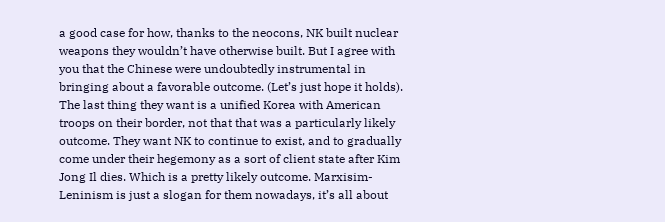a good case for how, thanks to the neocons, NK built nuclear weapons they wouldn’t have otherwise built. But I agree with you that the Chinese were undoubtedly instrumental in bringing about a favorable outcome. (Let’s just hope it holds). The last thing they want is a unified Korea with American troops on their border, not that that was a particularly likely outcome. They want NK to continue to exist, and to gradually come under their hegemony as a sort of client state after Kim Jong Il dies. Which is a pretty likely outcome. Marxisim-Leninism is just a slogan for them nowadays, it’s all about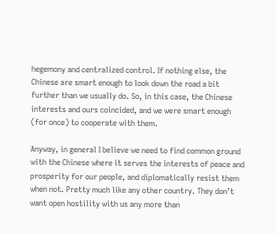hegemony and centralized control. If nothing else, the Chinese are smart enough to look down the road a bit further than we usually do. So, in this case, the Chinese interests and ours coincided, and we were smart enough (for once) to cooperate with them.

Anyway, in general I believe we need to find common ground with the Chinese where it serves the interests of peace and prosperity for our people, and diplomatically resist them when not. Pretty much like any other country. They don’t want open hostility with us any more than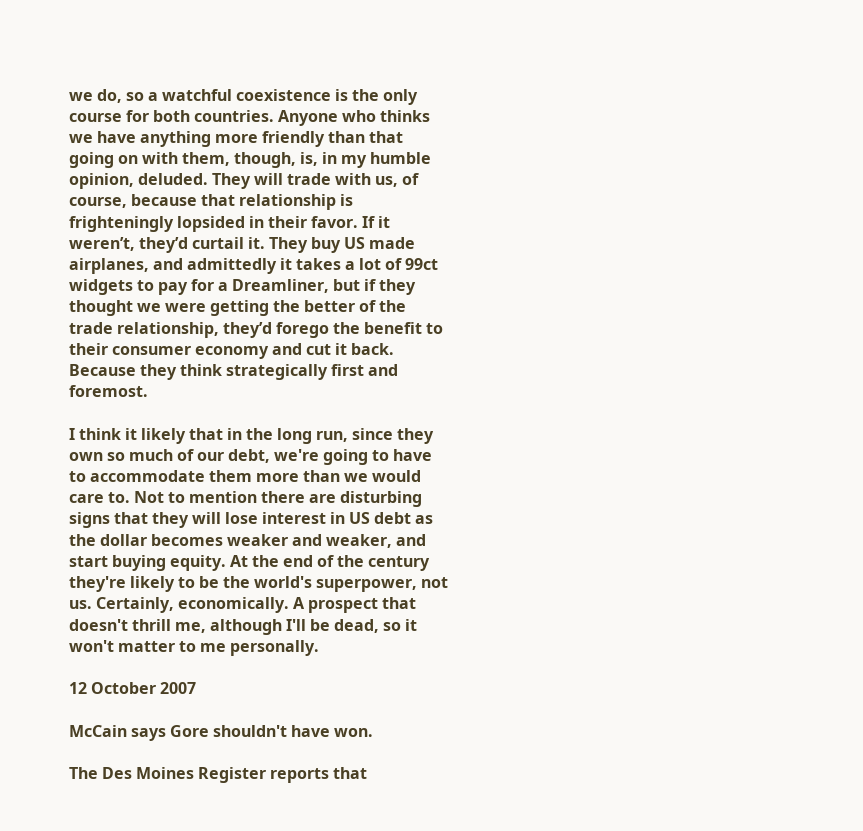we do, so a watchful coexistence is the only course for both countries. Anyone who thinks we have anything more friendly than that going on with them, though, is, in my humble opinion, deluded. They will trade with us, of course, because that relationship is frighteningly lopsided in their favor. If it weren’t, they’d curtail it. They buy US made airplanes, and admittedly it takes a lot of 99ct widgets to pay for a Dreamliner, but if they thought we were getting the better of the trade relationship, they’d forego the benefit to their consumer economy and cut it back. Because they think strategically first and foremost.

I think it likely that in the long run, since they own so much of our debt, we're going to have to accommodate them more than we would care to. Not to mention there are disturbing signs that they will lose interest in US debt as the dollar becomes weaker and weaker, and start buying equity. At the end of the century they're likely to be the world's superpower, not us. Certainly, economically. A prospect that doesn't thrill me, although I'll be dead, so it won't matter to me personally.

12 October 2007

McCain says Gore shouldn't have won.

The Des Moines Register reports that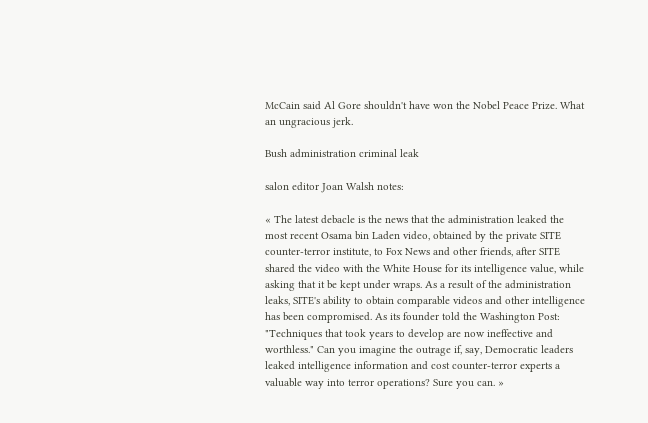McCain said Al Gore shouldn't have won the Nobel Peace Prize. What an ungracious jerk.

Bush administration criminal leak

salon editor Joan Walsh notes:

« The latest debacle is the news that the administration leaked the most recent Osama bin Laden video, obtained by the private SITE counter-terror institute, to Fox News and other friends, after SITE shared the video with the White House for its intelligence value, while asking that it be kept under wraps. As a result of the administration leaks, SITE's ability to obtain comparable videos and other intelligence has been compromised. As its founder told the Washington Post: "Techniques that took years to develop are now ineffective and worthless." Can you imagine the outrage if, say, Democratic leaders leaked intelligence information and cost counter-terror experts a valuable way into terror operations? Sure you can. »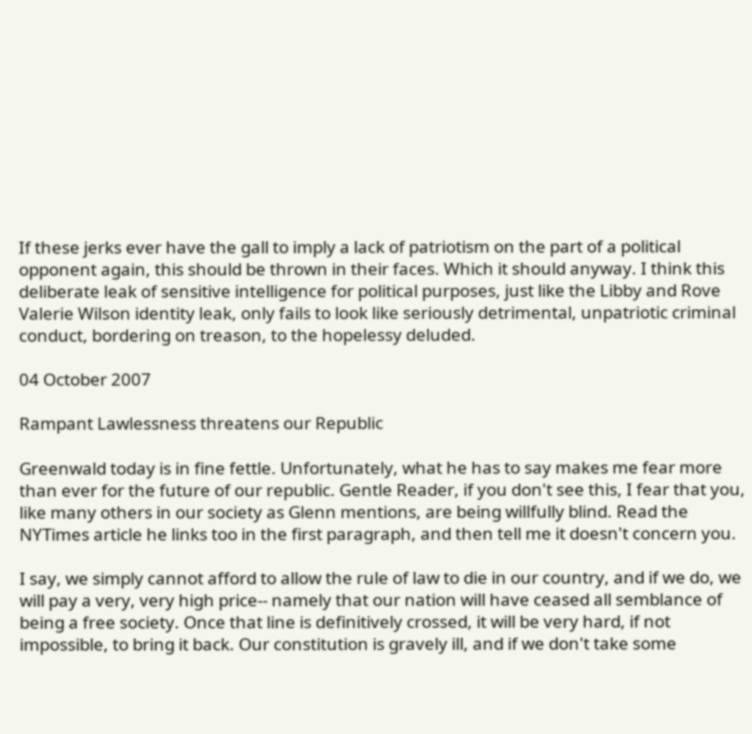If these jerks ever have the gall to imply a lack of patriotism on the part of a political opponent again, this should be thrown in their faces. Which it should anyway. I think this deliberate leak of sensitive intelligence for political purposes, just like the Libby and Rove Valerie Wilson identity leak, only fails to look like seriously detrimental, unpatriotic criminal conduct, bordering on treason, to the hopelessy deluded.

04 October 2007

Rampant Lawlessness threatens our Republic

Greenwald today is in fine fettle. Unfortunately, what he has to say makes me fear more than ever for the future of our republic. Gentle Reader, if you don't see this, I fear that you, like many others in our society as Glenn mentions, are being willfully blind. Read the NYTimes article he links too in the first paragraph, and then tell me it doesn't concern you.

I say, we simply cannot afford to allow the rule of law to die in our country, and if we do, we will pay a very, very high price-- namely that our nation will have ceased all semblance of being a free society. Once that line is definitively crossed, it will be very hard, if not impossible, to bring it back. Our constitution is gravely ill, and if we don't take some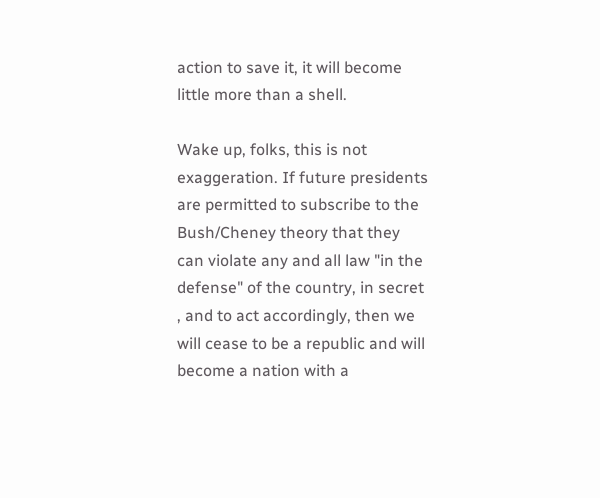action to save it, it will become little more than a shell.

Wake up, folks, this is not exaggeration. If future presidents are permitted to subscribe to the Bush/Cheney theory that they can violate any and all law "in the defense" of the country, in secret , and to act accordingly, then we will cease to be a republic and will become a nation with a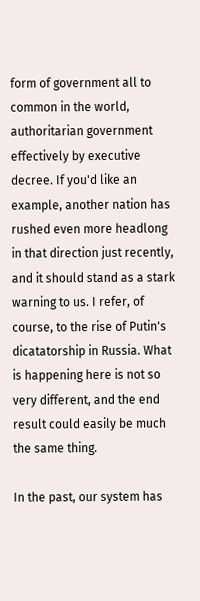form of government all to common in the world, authoritarian government effectively by executive decree. If you'd like an example, another nation has rushed even more headlong in that direction just recently, and it should stand as a stark warning to us. I refer, of course, to the rise of Putin's dicatatorship in Russia. What is happening here is not so very different, and the end result could easily be much the same thing.

In the past, our system has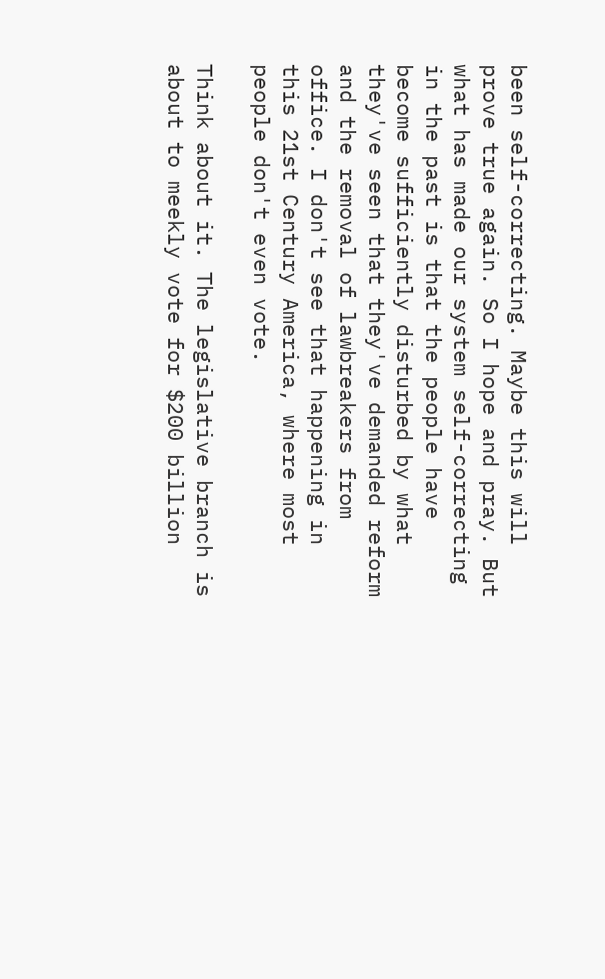been self-correcting. Maybe this will prove true again. So I hope and pray. But what has made our system self-correcting in the past is that the people have become sufficiently disturbed by what they've seen that they've demanded reform and the removal of lawbreakers from office. I don't see that happening in this 21st Century America, where most people don't even vote.

Think about it. The legislative branch is about to meekly vote for $200 billion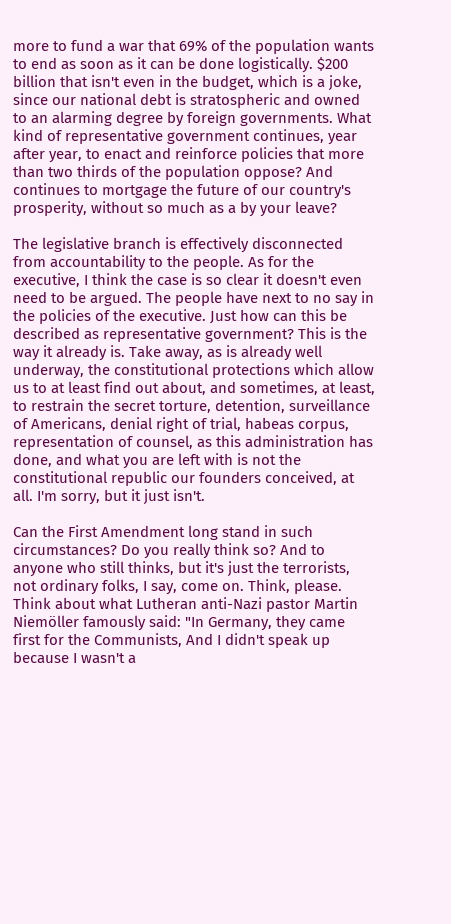more to fund a war that 69% of the population wants to end as soon as it can be done logistically. $200 billion that isn't even in the budget, which is a joke, since our national debt is stratospheric and owned to an alarming degree by foreign governments. What kind of representative government continues, year after year, to enact and reinforce policies that more than two thirds of the population oppose? And continues to mortgage the future of our country's prosperity, without so much as a by your leave?

The legislative branch is effectively disconnected from accountability to the people. As for the executive, I think the case is so clear it doesn't even need to be argued. The people have next to no say in the policies of the executive. Just how can this be described as representative government? This is the way it already is. Take away, as is already well underway, the constitutional protections which allow us to at least find out about, and sometimes, at least, to restrain the secret torture, detention, surveillance of Americans, denial right of trial, habeas corpus, representation of counsel, as this administration has done, and what you are left with is not the constitutional republic our founders conceived, at all. I'm sorry, but it just isn't.

Can the First Amendment long stand in such circumstances? Do you really think so? And to anyone who still thinks, but it's just the terrorists, not ordinary folks, I say, come on. Think, please. Think about what Lutheran anti-Nazi pastor Martin Niemöller famously said: "In Germany, they came first for the Communists, And I didn't speak up because I wasn't a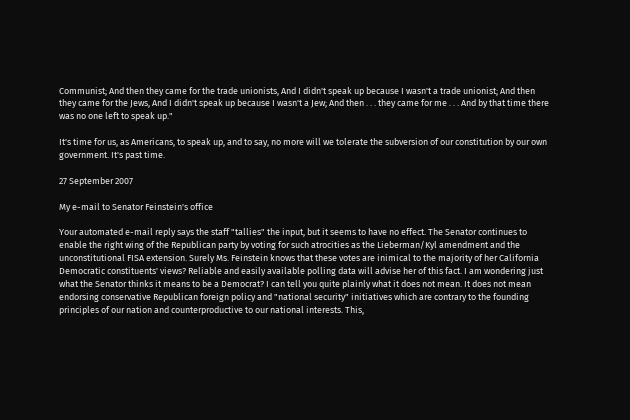Communist; And then they came for the trade unionists, And I didn't speak up because I wasn't a trade unionist; And then they came for the Jews, And I didn't speak up because I wasn't a Jew; And then . . . they came for me . . . And by that time there was no one left to speak up."

It's time for us, as Americans, to speak up, and to say, no more will we tolerate the subversion of our constitution by our own government. It's past time.

27 September 2007

My e-mail to Senator Feinstein's office

Your automated e-mail reply says the staff "tallies" the input, but it seems to have no effect. The Senator continues to enable the right wing of the Republican party by voting for such atrocities as the Lieberman/Kyl amendment and the unconstitutional FISA extension. Surely Ms. Feinstein knows that these votes are inimical to the majority of her California Democratic constituents' views? Reliable and easily available polling data will advise her of this fact. I am wondering just what the Senator thinks it means to be a Democrat? I can tell you quite plainly what it does not mean. It does not mean endorsing conservative Republican foreign policy and "national security" initiatives which are contrary to the founding principles of our nation and counterproductive to our national interests. This,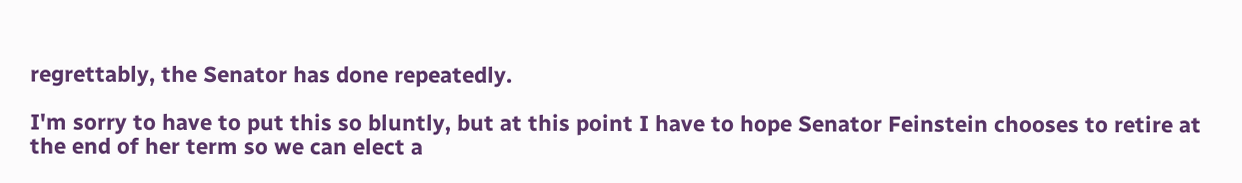regrettably, the Senator has done repeatedly.

I'm sorry to have to put this so bluntly, but at this point I have to hope Senator Feinstein chooses to retire at the end of her term so we can elect a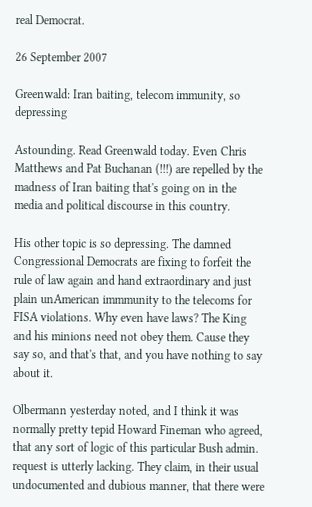real Democrat.

26 September 2007

Greenwald: Iran baiting, telecom immunity, so depressing

Astounding. Read Greenwald today. Even Chris Matthews and Pat Buchanan (!!!) are repelled by the madness of Iran baiting that's going on in the media and political discourse in this country.

His other topic is so depressing. The damned Congressional Democrats are fixing to forfeit the rule of law again and hand extraordinary and just plain unAmerican immmunity to the telecoms for FISA violations. Why even have laws? The King and his minions need not obey them. Cause they say so, and that's that, and you have nothing to say about it.

Olbermann yesterday noted, and I think it was normally pretty tepid Howard Fineman who agreed, that any sort of logic of this particular Bush admin. request is utterly lacking. They claim, in their usual undocumented and dubious manner, that there were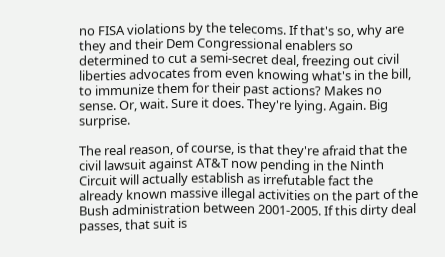no FISA violations by the telecoms. If that's so, why are they and their Dem Congressional enablers so determined to cut a semi-secret deal, freezing out civil liberties advocates from even knowing what's in the bill, to immunize them for their past actions? Makes no sense. Or, wait. Sure it does. They're lying. Again. Big surprise.

The real reason, of course, is that they're afraid that the civil lawsuit against AT&T now pending in the Ninth Circuit will actually establish as irrefutable fact the already known massive illegal activities on the part of the Bush administration between 2001-2005. If this dirty deal passes, that suit is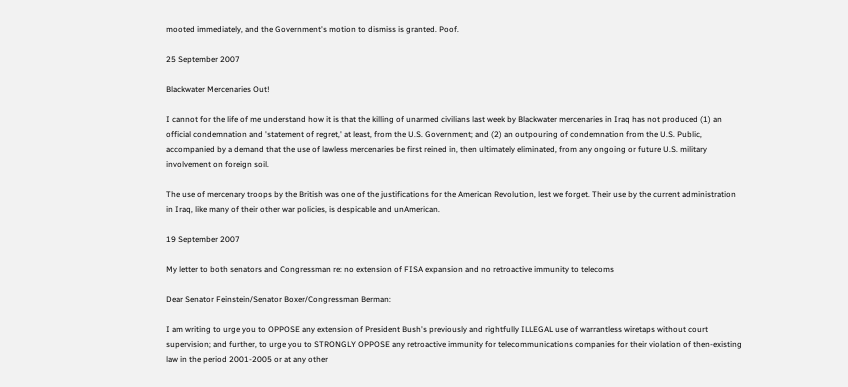mooted immediately, and the Government's motion to dismiss is granted. Poof.

25 September 2007

Blackwater Mercenaries Out!

I cannot for the life of me understand how it is that the killing of unarmed civilians last week by Blackwater mercenaries in Iraq has not produced (1) an official condemnation and 'statement of regret,' at least, from the U.S. Government; and (2) an outpouring of condemnation from the U.S. Public, accompanied by a demand that the use of lawless mercenaries be first reined in, then ultimately eliminated, from any ongoing or future U.S. military involvement on foreign soil.

The use of mercenary troops by the British was one of the justifications for the American Revolution, lest we forget. Their use by the current administration in Iraq, like many of their other war policies, is despicable and unAmerican.

19 September 2007

My letter to both senators and Congressman re: no extension of FISA expansion and no retroactive immunity to telecoms

Dear Senator Feinstein/Senator Boxer/Congressman Berman:

I am writing to urge you to OPPOSE any extension of President Bush's previously and rightfully ILLEGAL use of warrantless wiretaps without court supervision; and further, to urge you to STRONGLY OPPOSE any retroactive immunity for telecommunications companies for their violation of then-existing law in the period 2001-2005 or at any other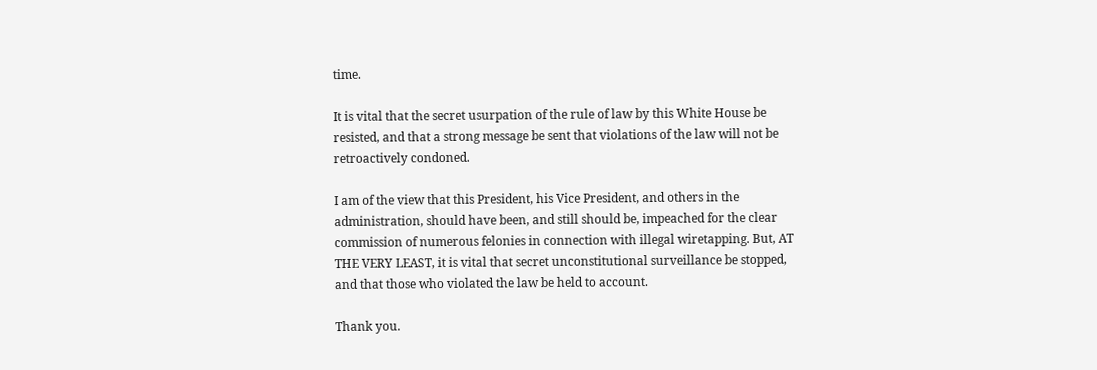time.

It is vital that the secret usurpation of the rule of law by this White House be resisted, and that a strong message be sent that violations of the law will not be retroactively condoned.

I am of the view that this President, his Vice President, and others in the administration, should have been, and still should be, impeached for the clear commission of numerous felonies in connection with illegal wiretapping. But, AT THE VERY LEAST, it is vital that secret unconstitutional surveillance be stopped, and that those who violated the law be held to account.

Thank you.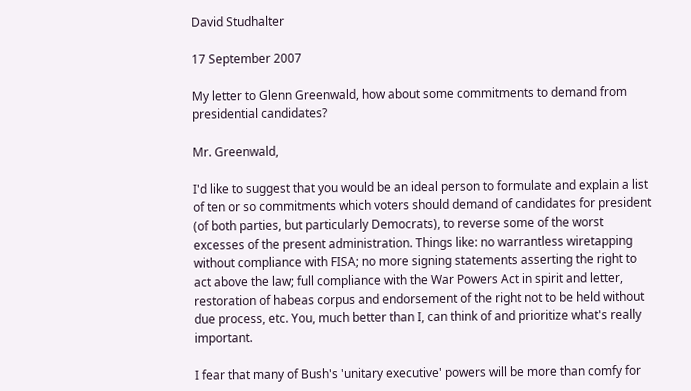David Studhalter

17 September 2007

My letter to Glenn Greenwald, how about some commitments to demand from presidential candidates?

Mr. Greenwald,

I'd like to suggest that you would be an ideal person to formulate and explain a list of ten or so commitments which voters should demand of candidates for president (of both parties, but particularly Democrats), to reverse some of the worst excesses of the present administration. Things like: no warrantless wiretapping without compliance with FISA; no more signing statements asserting the right to act above the law; full compliance with the War Powers Act in spirit and letter, restoration of habeas corpus and endorsement of the right not to be held without due process, etc. You, much better than I, can think of and prioritize what's really important.

I fear that many of Bush's 'unitary executive' powers will be more than comfy for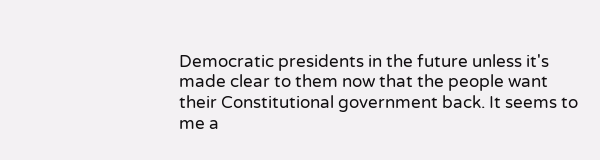Democratic presidents in the future unless it's made clear to them now that the people want their Constitutional government back. It seems to me a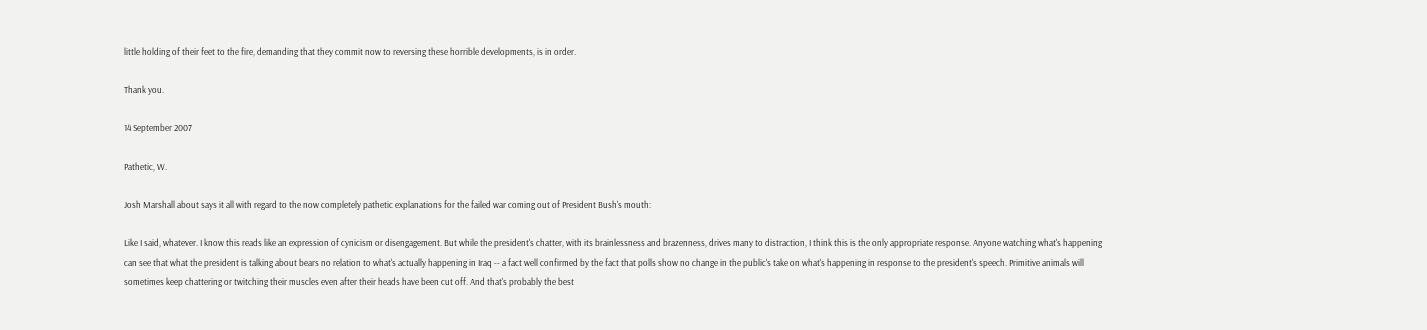little holding of their feet to the fire, demanding that they commit now to reversing these horrible developments, is in order.

Thank you.

14 September 2007

Pathetic, W.

Josh Marshall about says it all with regard to the now completely pathetic explanations for the failed war coming out of President Bush's mouth:

Like I said, whatever. I know this reads like an expression of cynicism or disengagement. But while the president's chatter, with its brainlessness and brazenness, drives many to distraction, I think this is the only appropriate response. Anyone watching what's happening can see that what the president is talking about bears no relation to what's actually happening in Iraq -- a fact well confirmed by the fact that polls show no change in the public's take on what's happening in response to the president's speech. Primitive animals will sometimes keep chattering or twitching their muscles even after their heads have been cut off. And that's probably the best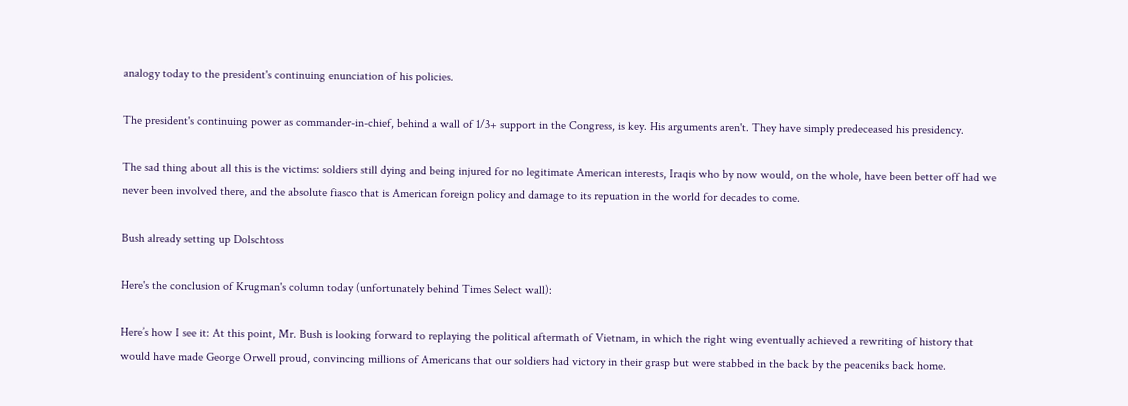analogy today to the president's continuing enunciation of his policies.

The president's continuing power as commander-in-chief, behind a wall of 1/3+ support in the Congress, is key. His arguments aren't. They have simply predeceased his presidency.

The sad thing about all this is the victims: soldiers still dying and being injured for no legitimate American interests, Iraqis who by now would, on the whole, have been better off had we never been involved there, and the absolute fiasco that is American foreign policy and damage to its repuation in the world for decades to come.

Bush already setting up Dolschtoss

Here's the conclusion of Krugman's column today (unfortunately behind Times Select wall):

Here’s how I see it: At this point, Mr. Bush is looking forward to replaying the political aftermath of Vietnam, in which the right wing eventually achieved a rewriting of history that would have made George Orwell proud, convincing millions of Americans that our soldiers had victory in their grasp but were stabbed in the back by the peaceniks back home.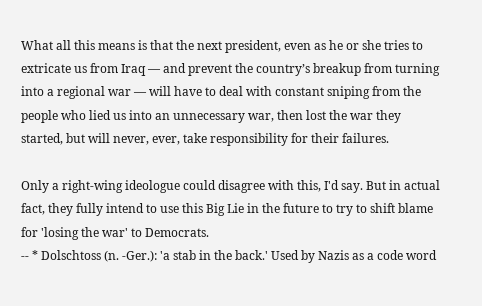What all this means is that the next president, even as he or she tries to extricate us from Iraq — and prevent the country’s breakup from turning into a regional war — will have to deal with constant sniping from the people who lied us into an unnecessary war, then lost the war they started, but will never, ever, take responsibility for their failures.

Only a right-wing ideologue could disagree with this, I'd say. But in actual fact, they fully intend to use this Big Lie in the future to try to shift blame for 'losing the war' to Democrats.
-- * Dolschtoss (n. -Ger.): 'a stab in the back.' Used by Nazis as a code word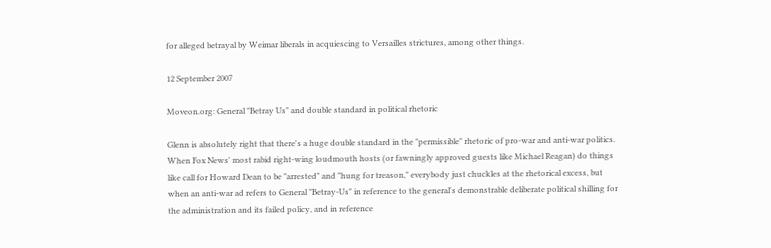for alleged betrayal by Weimar liberals in acquiescing to Versailles strictures, among other things.

12 September 2007

Moveon.org: General "Betray Us" and double standard in political rhetoric

Glenn is absolutely right that there's a huge double standard in the "permissible" rhetoric of pro-war and anti-war politics. When Fox News' most rabid right-wing loudmouth hosts (or fawningly approved guests like Michael Reagan) do things like call for Howard Dean to be "arrested" and "hung for treason," everybody just chuckles at the rhetorical excess, but when an anti-war ad refers to General "Betray-Us" in reference to the general's demonstrable deliberate political shilling for the administration and its failed policy, and in reference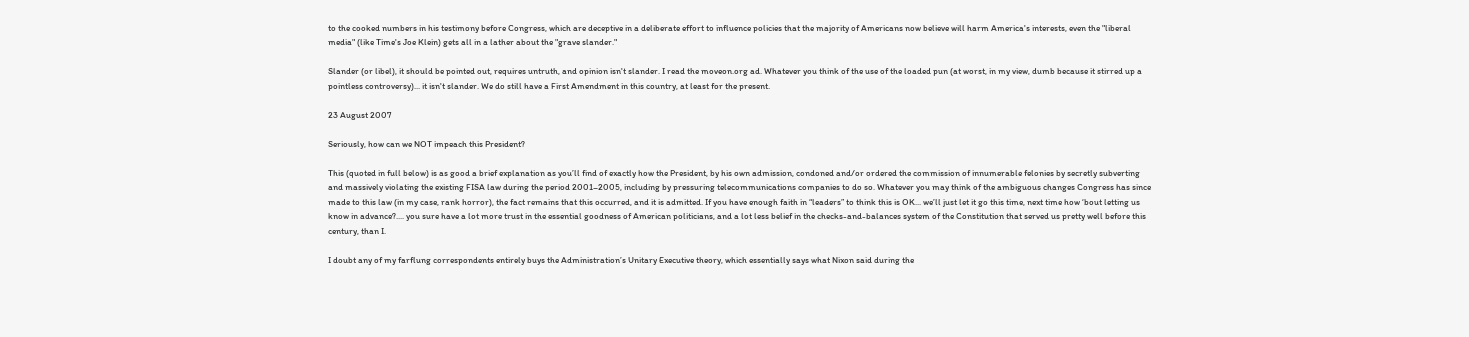to the cooked numbers in his testimony before Congress, which are deceptive in a deliberate effort to influence policies that the majority of Americans now believe will harm America's interests, even the "liberal media" (like Time's Joe Klein) gets all in a lather about the "grave slander."

Slander (or libel), it should be pointed out, requires untruth, and opinion isn't slander. I read the moveon.org ad. Whatever you think of the use of the loaded pun (at worst, in my view, dumb because it stirred up a pointless controversy)... it isn't slander. We do still have a First Amendment in this country, at least for the present.

23 August 2007

Seriously, how can we NOT impeach this President?

This (quoted in full below) is as good a brief explanation as you’ll find of exactly how the President, by his own admission, condoned and/or ordered the commission of innumerable felonies by secretly subverting and massively violating the existing FISA law during the period 2001–2005, including by pressuring telecommunications companies to do so. Whatever you may think of the ambiguous changes Congress has since made to this law (in my case, rank horror), the fact remains that this occurred, and it is admitted. If you have enough faith in “leaders” to think this is OK... we’ll just let it go this time, next time how ‘bout letting us know in advance?.... you sure have a lot more trust in the essential goodness of American politicians, and a lot less belief in the checks-and-balances system of the Constitution that served us pretty well before this century, than I.

I doubt any of my farflung correspondents entirely buys the Administration’s Unitary Executive theory, which essentially says what Nixon said during the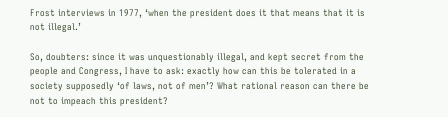Frost interviews in 1977, ‘when the president does it that means that it is not illegal.’

So, doubters: since it was unquestionably illegal, and kept secret from the people and Congress, I have to ask: exactly how can this be tolerated in a society supposedly ‘of laws, not of men’? What rational reason can there be not to impeach this president?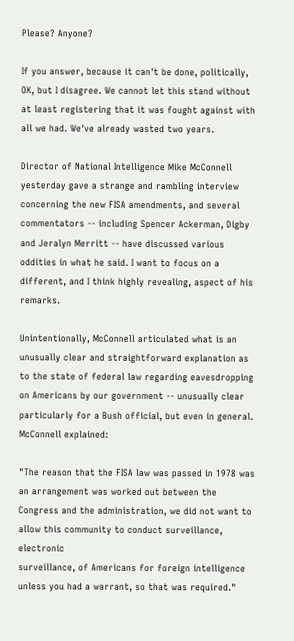Please? Anyone?

If you answer, because it can't be done, politically, OK, but I disagree. We cannot let this stand without at least registering that it was fought against with all we had. We've already wasted two years.

Director of National Intelligence Mike McConnell yesterday gave a strange and rambling interview concerning the new FISA amendments, and several commentators -- including Spencer Ackerman, Digby and Jeralyn Merritt -- have discussed various oddities in what he said. I want to focus on a different, and I think highly revealing, aspect of his remarks.

Unintentionally, McConnell articulated what is an unusually clear and straightforward explanation as to the state of federal law regarding eavesdropping on Americans by our government -- unusually clear particularly for a Bush official, but even in general. McConnell explained:

"The reason that the FISA law was passed in 1978 was an arrangement was worked out between the Congress and the administration, we did not want to allow this community to conduct surveillance, electronic
surveillance, of Americans for foreign intelligence unless you had a warrant, so that was required."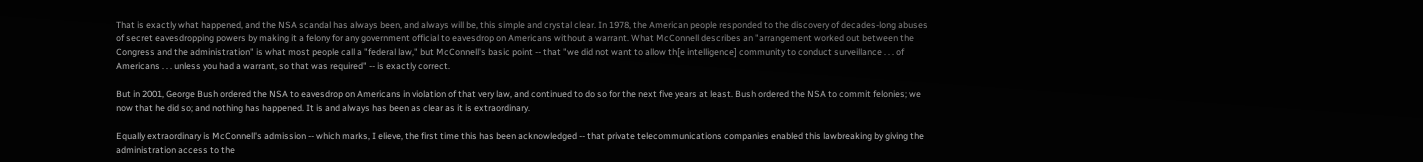That is exactly what happened, and the NSA scandal has always been, and always will be, this simple and crystal clear. In 1978, the American people responded to the discovery of decades-long abuses of secret eavesdropping powers by making it a felony for any government official to eavesdrop on Americans without a warrant. What McConnell describes an "arrangement worked out between the Congress and the administration" is what most people call a "federal law," but McConnell's basic point -- that "we did not want to allow th[e intelligence] community to conduct surveillance . . . of Americans . . . unless you had a warrant, so that was required" -- is exactly correct.

But in 2001, George Bush ordered the NSA to eavesdrop on Americans in violation of that very law, and continued to do so for the next five years at least. Bush ordered the NSA to commit felonies; we now that he did so; and nothing has happened. It is and always has been as clear as it is extraordinary.

Equally extraordinary is McConnell's admission -- which marks, I elieve, the first time this has been acknowledged -- that private telecommunications companies enabled this lawbreaking by giving the administration access to the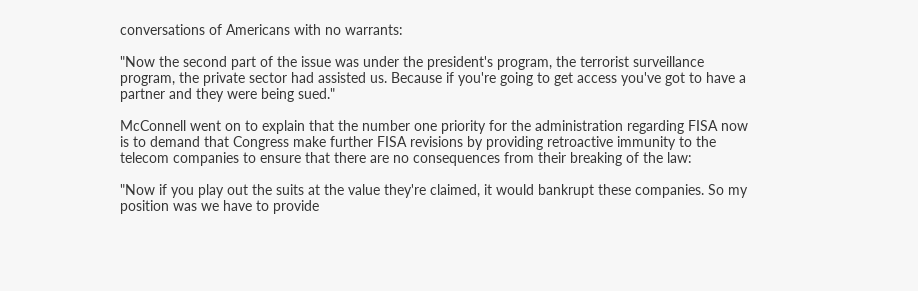conversations of Americans with no warrants:

"Now the second part of the issue was under the president's program, the terrorist surveillance program, the private sector had assisted us. Because if you're going to get access you've got to have a partner and they were being sued."

McConnell went on to explain that the number one priority for the administration regarding FISA now is to demand that Congress make further FISA revisions by providing retroactive immunity to the telecom companies to ensure that there are no consequences from their breaking of the law:

"Now if you play out the suits at the value they're claimed, it would bankrupt these companies. So my position was we have to provide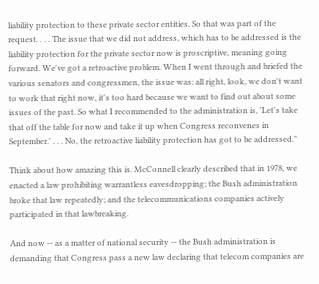liability protection to these private sector entities. So that was part of the request. . . . The issue that we did not address, which has to be addressed is the liability protection for the private sector now is proscriptive, meaning going forward. We've got a retroactive problem. When I went through and briefed the various senators and congressmen, the issue was: all right, look, we don't want to work that right now, it's too hard because we want to find out about some issues of the past. So what I recommended to the administration is, 'Let's take that off the table for now and take it up when Congress reconvenes in September.' . . . No, the retroactive liability protection has got to be addressed."

Think about how amazing this is. McConnell clearly described that in 1978, we enacted a law prohibiting warrantless eavesdropping; the Bush administration broke that law repeatedly; and the telecommunications companies actively participated in that lawbreaking.

And now -- as a matter of national security -- the Bush administration is demanding that Congress pass a new law declaring that telecom companies are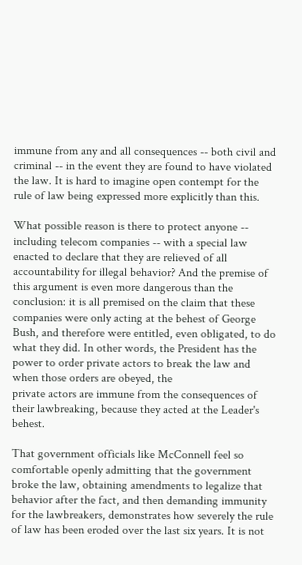immune from any and all consequences -- both civil and criminal -- in the event they are found to have violated the law. It is hard to imagine open contempt for the rule of law being expressed more explicitly than this.

What possible reason is there to protect anyone -- including telecom companies -- with a special law enacted to declare that they are relieved of all accountability for illegal behavior? And the premise of this argument is even more dangerous than the conclusion: it is all premised on the claim that these companies were only acting at the behest of George Bush, and therefore were entitled, even obligated, to do what they did. In other words, the President has the power to order private actors to break the law and when those orders are obeyed, the
private actors are immune from the consequences of their lawbreaking, because they acted at the Leader's behest.

That government officials like McConnell feel so comfortable openly admitting that the government broke the law, obtaining amendments to legalize that behavior after the fact, and then demanding immunity for the lawbreakers, demonstrates how severely the rule of law has been eroded over the last six years. It is not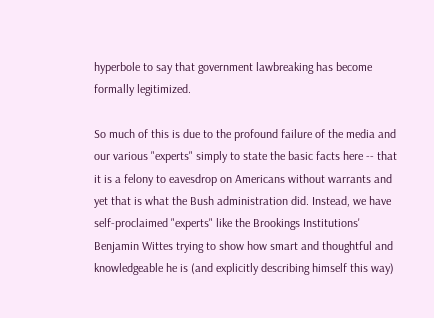hyperbole to say that government lawbreaking has become formally legitimized.

So much of this is due to the profound failure of the media and our various "experts" simply to state the basic facts here -- that it is a felony to eavesdrop on Americans without warrants and yet that is what the Bush administration did. Instead, we have self-proclaimed "experts" like the Brookings Institutions' Benjamin Wittes trying to show how smart and thoughtful and knowledgeable he is (and explicitly describing himself this way)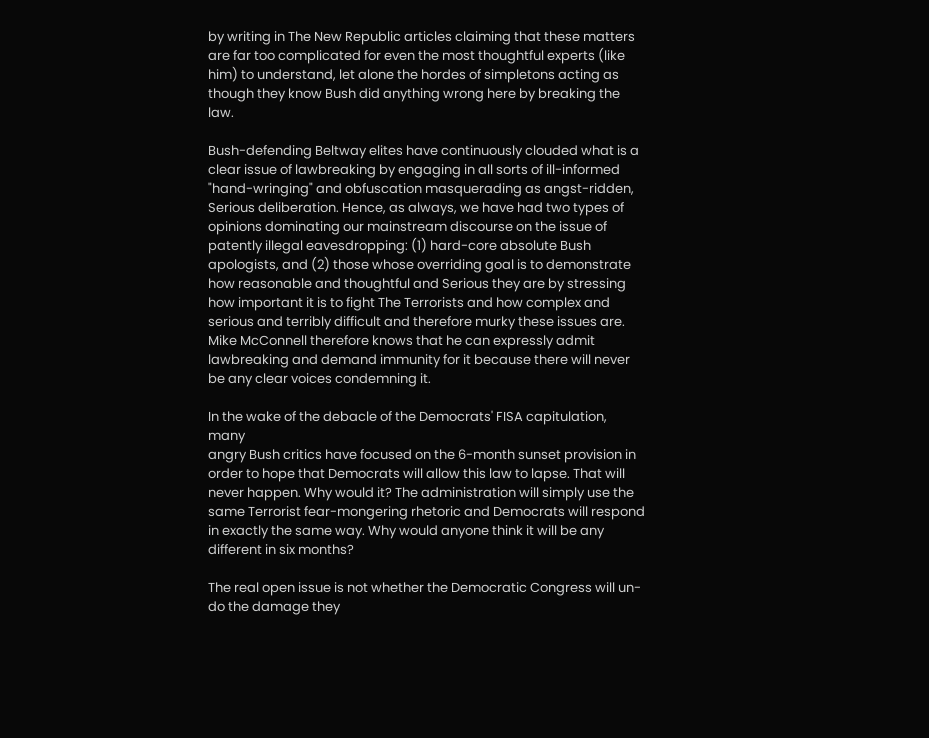by writing in The New Republic articles claiming that these matters are far too complicated for even the most thoughtful experts (like him) to understand, let alone the hordes of simpletons acting as though they know Bush did anything wrong here by breaking the law.

Bush-defending Beltway elites have continuously clouded what is a clear issue of lawbreaking by engaging in all sorts of ill-informed "hand-wringing" and obfuscation masquerading as angst-ridden, Serious deliberation. Hence, as always, we have had two types of opinions dominating our mainstream discourse on the issue of patently illegal eavesdropping: (1) hard-core absolute Bush apologists, and (2) those whose overriding goal is to demonstrate how reasonable and thoughtful and Serious they are by stressing how important it is to fight The Terrorists and how complex and serious and terribly difficult and therefore murky these issues are. Mike McConnell therefore knows that he can expressly admit lawbreaking and demand immunity for it because there will never be any clear voices condemning it.

In the wake of the debacle of the Democrats' FISA capitulation, many
angry Bush critics have focused on the 6-month sunset provision in order to hope that Democrats will allow this law to lapse. That will never happen. Why would it? The administration will simply use the same Terrorist fear-mongering rhetoric and Democrats will respond in exactly the same way. Why would anyone think it will be any different in six months?

The real open issue is not whether the Democratic Congress will un-do the damage they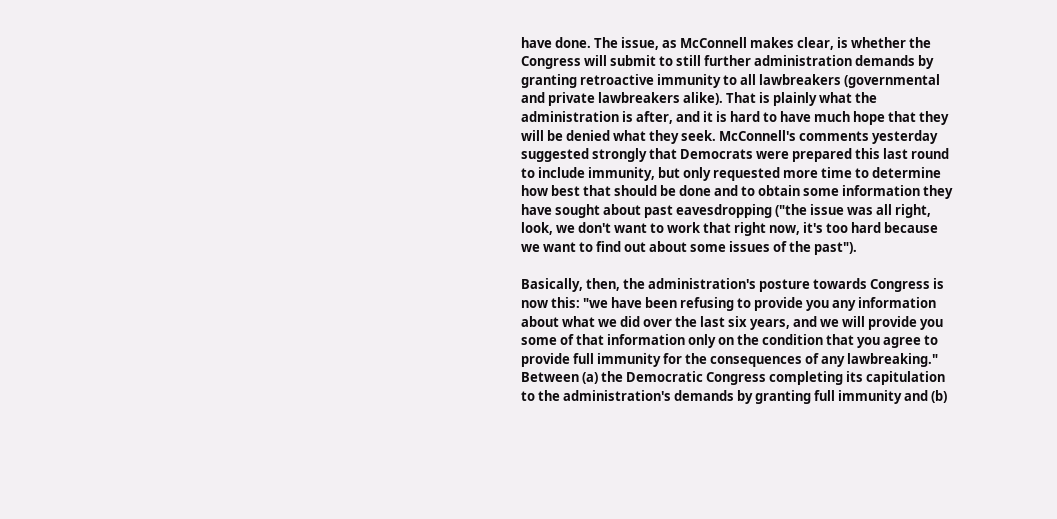have done. The issue, as McConnell makes clear, is whether the Congress will submit to still further administration demands by granting retroactive immunity to all lawbreakers (governmental and private lawbreakers alike). That is plainly what the administration is after, and it is hard to have much hope that they will be denied what they seek. McConnell's comments yesterday suggested strongly that Democrats were prepared this last round to include immunity, but only requested more time to determine how best that should be done and to obtain some information they have sought about past eavesdropping ("the issue was all right, look, we don't want to work that right now, it's too hard because we want to find out about some issues of the past").

Basically, then, the administration's posture towards Congress is now this: "we have been refusing to provide you any information about what we did over the last six years, and we will provide you some of that information only on the condition that you agree to provide full immunity for the consequences of any lawbreaking." Between (a) the Democratic Congress completing its capitulation to the administration's demands by granting full immunity and (b)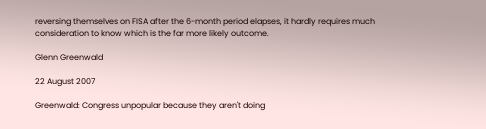reversing themselves on FISA after the 6-month period elapses, it hardly requires much consideration to know which is the far more likely outcome.

Glenn Greenwald

22 August 2007

Greenwald: Congress unpopular because they aren't doing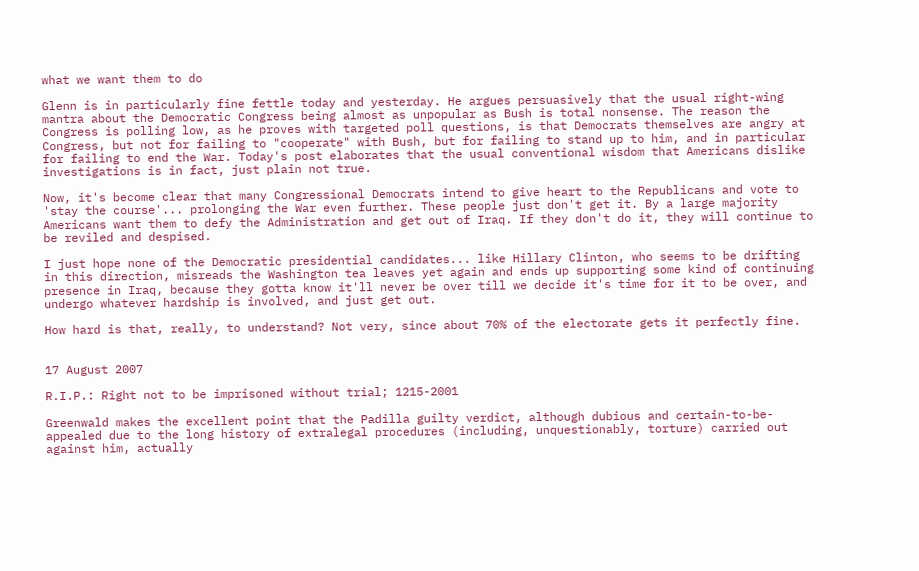what we want them to do

Glenn is in particularly fine fettle today and yesterday. He argues persuasively that the usual right-wing mantra about the Democratic Congress being almost as unpopular as Bush is total nonsense. The reason the Congress is polling low, as he proves with targeted poll questions, is that Democrats themselves are angry at Congress, but not for failing to "cooperate" with Bush, but for failing to stand up to him, and in particular for failing to end the War. Today's post elaborates that the usual conventional wisdom that Americans dislike investigations is in fact, just plain not true.

Now, it's become clear that many Congressional Democrats intend to give heart to the Republicans and vote to 'stay the course'... prolonging the War even further. These people just don't get it. By a large majority Americans want them to defy the Administration and get out of Iraq. If they don't do it, they will continue to be reviled and despised.

I just hope none of the Democratic presidential candidates... like Hillary Clinton, who seems to be drifting in this direction, misreads the Washington tea leaves yet again and ends up supporting some kind of continuing presence in Iraq, because they gotta know it'll never be over till we decide it's time for it to be over, and undergo whatever hardship is involved, and just get out.

How hard is that, really, to understand? Not very, since about 70% of the electorate gets it perfectly fine.


17 August 2007

R.I.P.: Right not to be imprisoned without trial; 1215-2001

Greenwald makes the excellent point that the Padilla guilty verdict, although dubious and certain-to-be-appealed due to the long history of extralegal procedures (including, unquestionably, torture) carried out against him, actually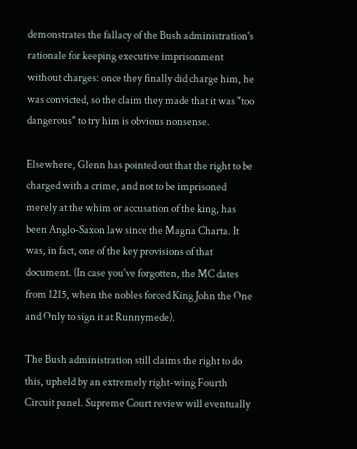demonstrates the fallacy of the Bush administration's rationale for keeping executive imprisonment without charges: once they finally did charge him, he was convicted, so the claim they made that it was "too dangerous" to try him is obvious nonsense.

Elsewhere, Glenn has pointed out that the right to be charged with a crime, and not to be imprisoned merely at the whim or accusation of the king, has been Anglo-Saxon law since the Magna Charta. It was, in fact, one of the key provisions of that document. (In case you've forgotten, the MC dates from 1215, when the nobles forced King John the One and Only to sign it at Runnymede).

The Bush administration still claims the right to do this, upheld by an extremely right-wing Fourth Circuit panel. Supreme Court review will eventually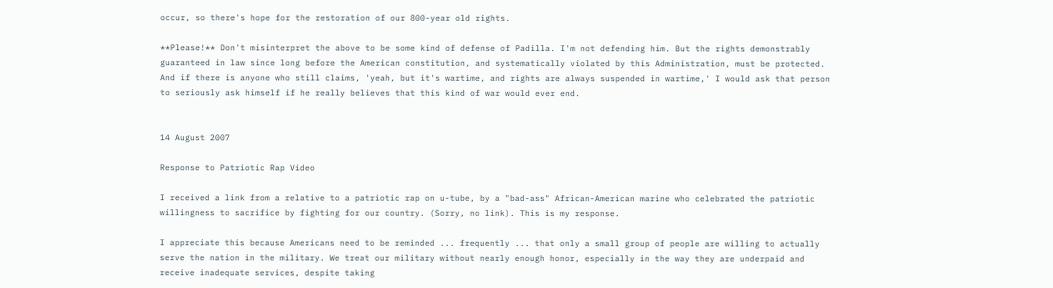occur, so there's hope for the restoration of our 800-year old rights.

**Please!** Don't misinterpret the above to be some kind of defense of Padilla. I'm not defending him. But the rights demonstrably guaranteed in law since long before the American constitution, and systematically violated by this Administration, must be protected. And if there is anyone who still claims, 'yeah, but it's wartime, and rights are always suspended in wartime,' I would ask that person to seriously ask himself if he really believes that this kind of war would ever end.


14 August 2007

Response to Patriotic Rap Video

I received a link from a relative to a patriotic rap on u-tube, by a "bad-ass" African-American marine who celebrated the patriotic willingness to sacrifice by fighting for our country. (Sorry, no link). This is my response.

I appreciate this because Americans need to be reminded ... frequently ... that only a small group of people are willing to actually serve the nation in the military. We treat our military without nearly enough honor, especially in the way they are underpaid and receive inadequate services, despite taking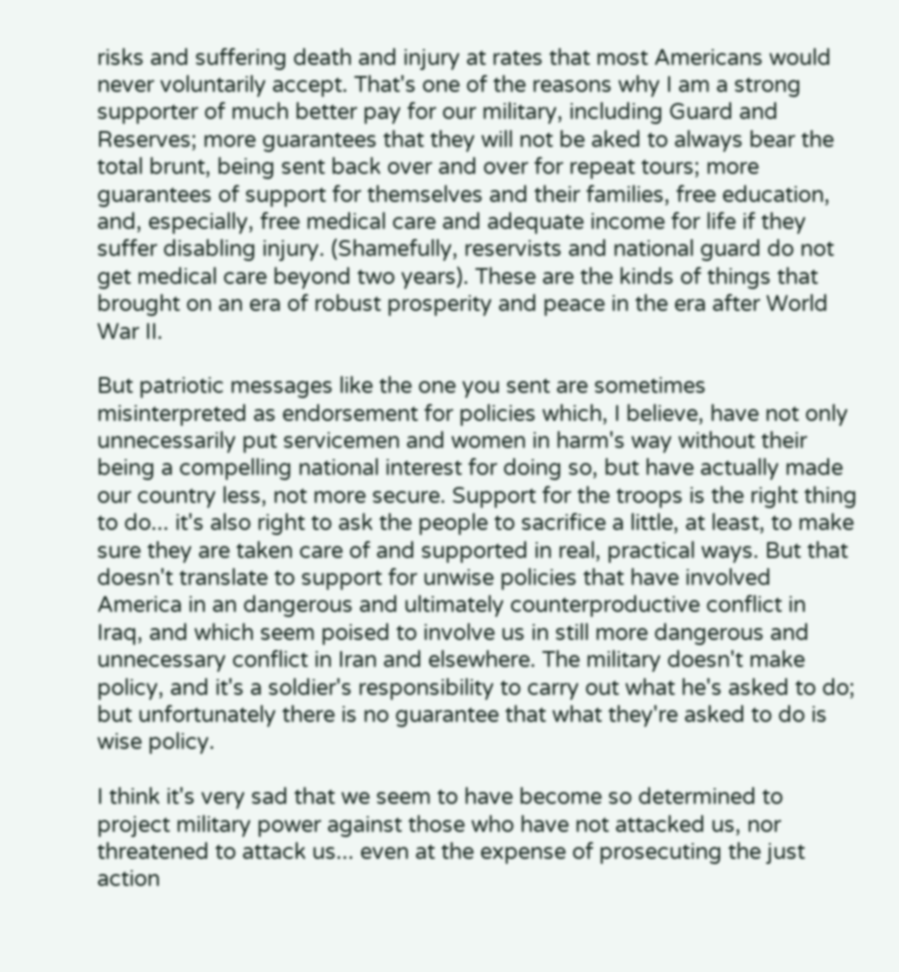risks and suffering death and injury at rates that most Americans would never voluntarily accept. That's one of the reasons why I am a strong supporter of much better pay for our military, including Guard and Reserves; more guarantees that they will not be aked to always bear the total brunt, being sent back over and over for repeat tours; more guarantees of support for themselves and their families, free education, and, especially, free medical care and adequate income for life if they suffer disabling injury. (Shamefully, reservists and national guard do not get medical care beyond two years). These are the kinds of things that brought on an era of robust prosperity and peace in the era after World War II.

But patriotic messages like the one you sent are sometimes misinterpreted as endorsement for policies which, I believe, have not only unnecessarily put servicemen and women in harm's way without their being a compelling national interest for doing so, but have actually made our country less, not more secure. Support for the troops is the right thing to do... it's also right to ask the people to sacrifice a little, at least, to make sure they are taken care of and supported in real, practical ways. But that doesn't translate to support for unwise policies that have involved America in an dangerous and ultimately counterproductive conflict in Iraq, and which seem poised to involve us in still more dangerous and unnecessary conflict in Iran and elsewhere. The military doesn't make policy, and it's a soldier's responsibility to carry out what he's asked to do; but unfortunately there is no guarantee that what they're asked to do is wise policy.

I think it's very sad that we seem to have become so determined to project military power against those who have not attacked us, nor threatened to attack us... even at the expense of prosecuting the just action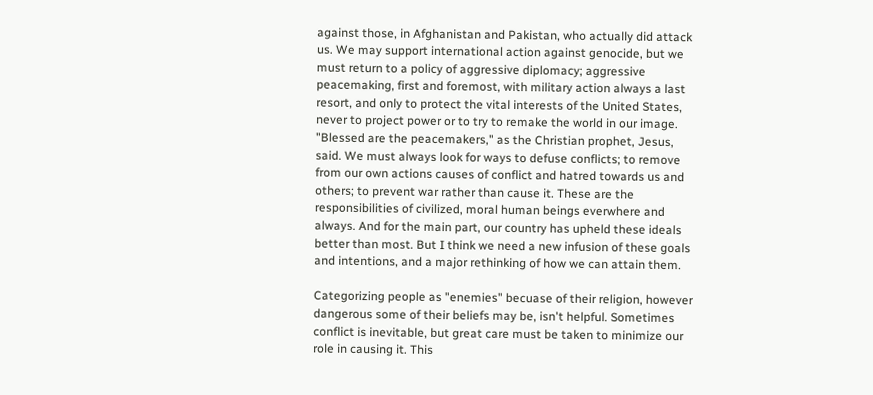against those, in Afghanistan and Pakistan, who actually did attack us. We may support international action against genocide, but we must return to a policy of aggressive diplomacy; aggressive peacemaking, first and foremost, with military action always a last resort, and only to protect the vital interests of the United States, never to project power or to try to remake the world in our image. "Blessed are the peacemakers," as the Christian prophet, Jesus, said. We must always look for ways to defuse conflicts; to remove from our own actions causes of conflict and hatred towards us and others; to prevent war rather than cause it. These are the responsibilities of civilized, moral human beings everwhere and always. And for the main part, our country has upheld these ideals better than most. But I think we need a new infusion of these goals and intentions, and a major rethinking of how we can attain them.

Categorizing people as "enemies" becuase of their religion, however dangerous some of their beliefs may be, isn't helpful. Sometimes conflict is inevitable, but great care must be taken to minimize our role in causing it. This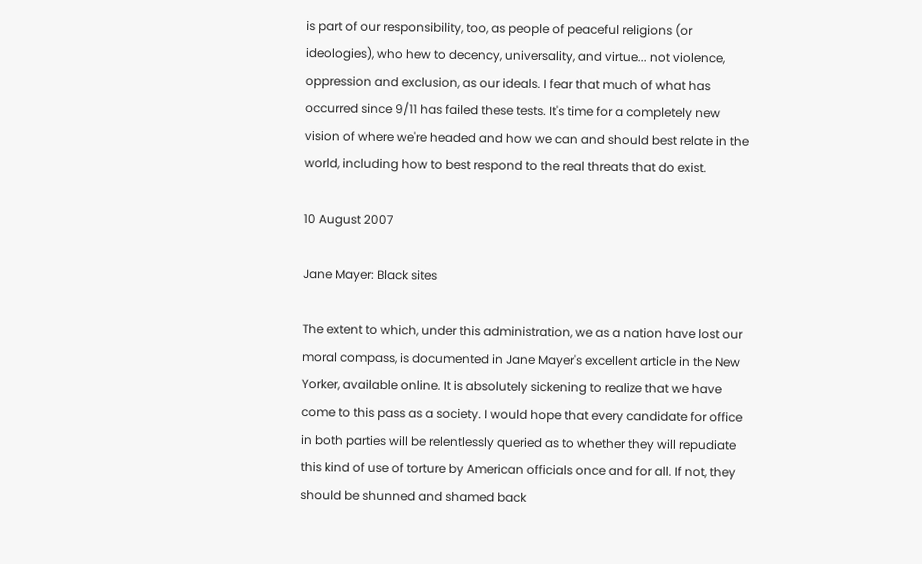is part of our responsibility, too, as people of peaceful religions (or ideologies), who hew to decency, universality, and virtue... not violence, oppression and exclusion, as our ideals. I fear that much of what has occurred since 9/11 has failed these tests. It's time for a completely new vision of where we're headed and how we can and should best relate in the world, including how to best respond to the real threats that do exist.

10 August 2007

Jane Mayer: Black sites

The extent to which, under this administration, we as a nation have lost our moral compass, is documented in Jane Mayer's excellent article in the New Yorker, available online. It is absolutely sickening to realize that we have come to this pass as a society. I would hope that every candidate for office in both parties will be relentlessly queried as to whether they will repudiate this kind of use of torture by American officials once and for all. If not, they should be shunned and shamed back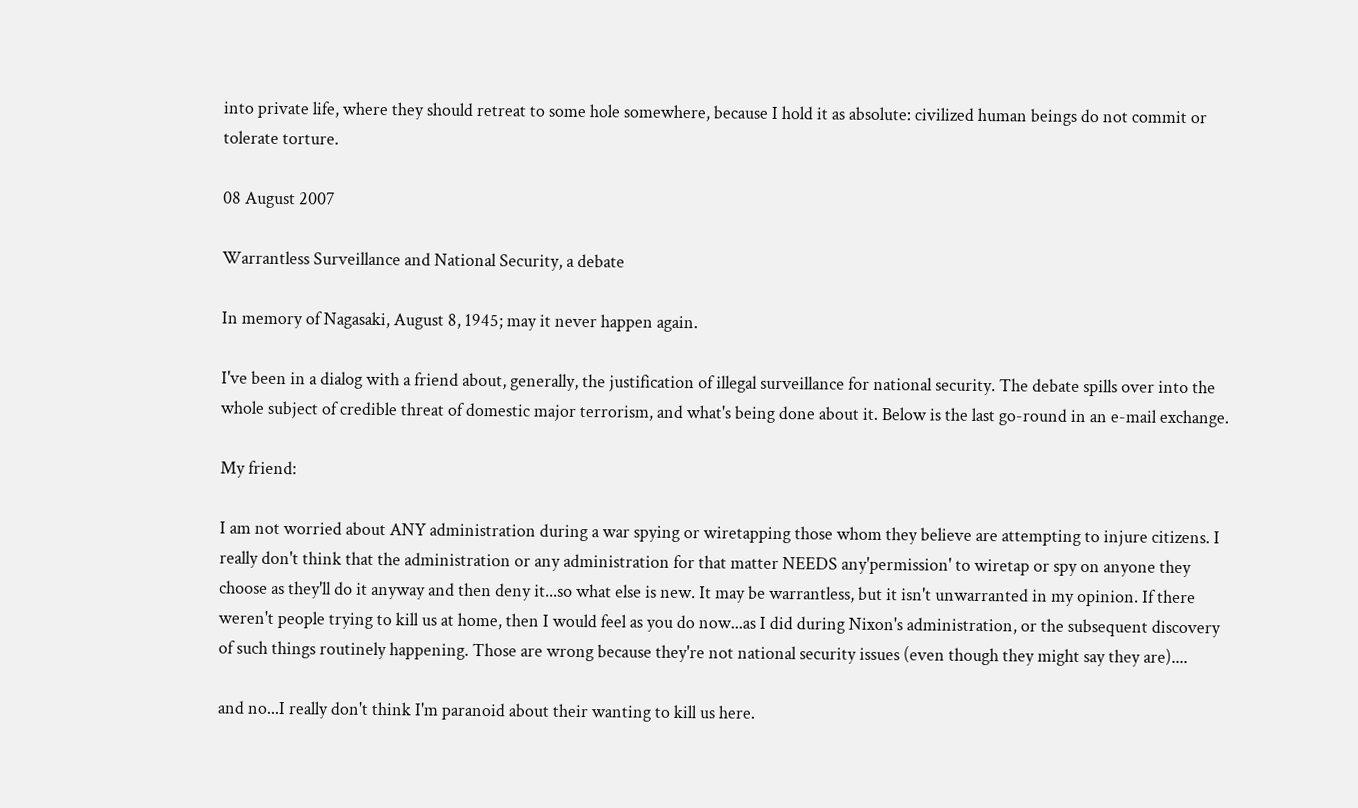into private life, where they should retreat to some hole somewhere, because I hold it as absolute: civilized human beings do not commit or tolerate torture.

08 August 2007

Warrantless Surveillance and National Security, a debate

In memory of Nagasaki, August 8, 1945; may it never happen again.

I've been in a dialog with a friend about, generally, the justification of illegal surveillance for national security. The debate spills over into the whole subject of credible threat of domestic major terrorism, and what's being done about it. Below is the last go-round in an e-mail exchange.

My friend:

I am not worried about ANY administration during a war spying or wiretapping those whom they believe are attempting to injure citizens. I really don't think that the administration or any administration for that matter NEEDS any'permission' to wiretap or spy on anyone they choose as they'll do it anyway and then deny it...so what else is new. It may be warrantless, but it isn't unwarranted in my opinion. If there weren't people trying to kill us at home, then I would feel as you do now...as I did during Nixon's administration, or the subsequent discovery of such things routinely happening. Those are wrong because they're not national security issues (even though they might say they are)....

and no...I really don't think I'm paranoid about their wanting to kill us here.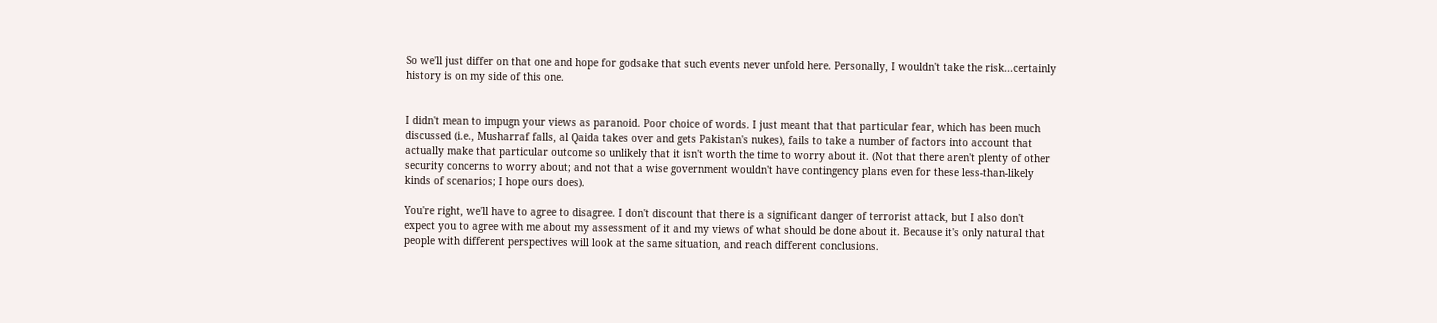So we'll just differ on that one and hope for godsake that such events never unfold here. Personally, I wouldn't take the risk...certainly history is on my side of this one.


I didn't mean to impugn your views as paranoid. Poor choice of words. I just meant that that particular fear, which has been much discussed (i.e., Musharraf falls, al Qaida takes over and gets Pakistan's nukes), fails to take a number of factors into account that actually make that particular outcome so unlikely that it isn't worth the time to worry about it. (Not that there aren't plenty of other security concerns to worry about; and not that a wise government wouldn't have contingency plans even for these less-than-likely kinds of scenarios; I hope ours does).

You're right, we'll have to agree to disagree. I don't discount that there is a significant danger of terrorist attack, but I also don't expect you to agree with me about my assessment of it and my views of what should be done about it. Because it's only natural that people with different perspectives will look at the same situation, and reach different conclusions.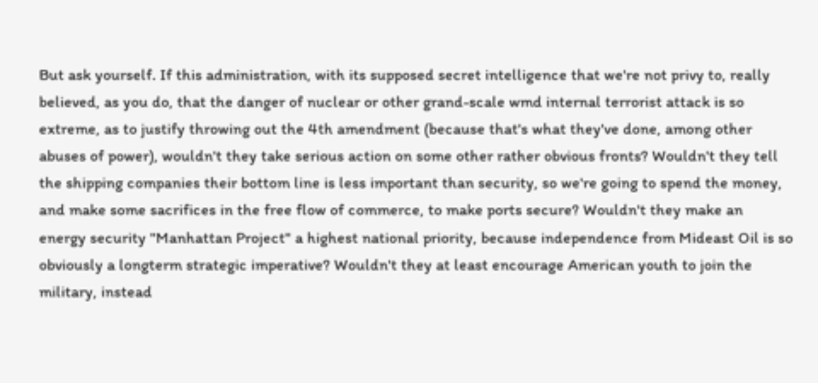But ask yourself. If this administration, with its supposed secret intelligence that we're not privy to, really believed, as you do, that the danger of nuclear or other grand-scale wmd internal terrorist attack is so extreme, as to justify throwing out the 4th amendment (because that's what they've done, among other abuses of power), wouldn't they take serious action on some other rather obvious fronts? Wouldn't they tell the shipping companies their bottom line is less important than security, so we're going to spend the money, and make some sacrifices in the free flow of commerce, to make ports secure? Wouldn't they make an energy security "Manhattan Project" a highest national priority, because independence from Mideast Oil is so obviously a longterm strategic imperative? Wouldn't they at least encourage American youth to join the military, instead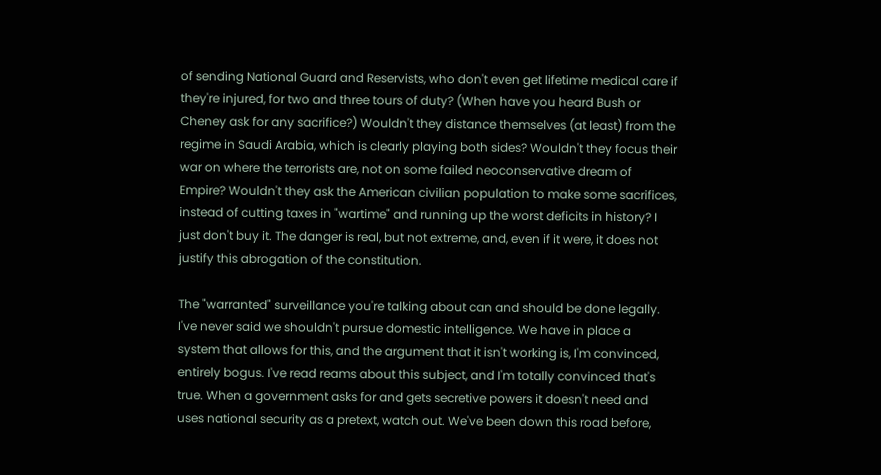of sending National Guard and Reservists, who don't even get lifetime medical care if they're injured, for two and three tours of duty? (When have you heard Bush or Cheney ask for any sacrifice?) Wouldn't they distance themselves (at least) from the regime in Saudi Arabia, which is clearly playing both sides? Wouldn't they focus their war on where the terrorists are, not on some failed neoconservative dream of Empire? Wouldn't they ask the American civilian population to make some sacrifices, instead of cutting taxes in "wartime" and running up the worst deficits in history? I just don't buy it. The danger is real, but not extreme, and, even if it were, it does not justify this abrogation of the constitution.

The "warranted" surveillance you're talking about can and should be done legally. I've never said we shouldn't pursue domestic intelligence. We have in place a system that allows for this, and the argument that it isn't working is, I'm convinced, entirely bogus. I've read reams about this subject, and I'm totally convinced that's true. When a government asks for and gets secretive powers it doesn't need and uses national security as a pretext, watch out. We've been down this road before,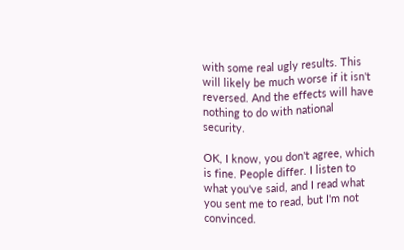with some real ugly results. This will likely be much worse if it isn't reversed. And the effects will have nothing to do with national security.

OK, I know, you don't agree, which is fine. People differ. I listen to what you've said, and I read what you sent me to read, but I'm not convinced.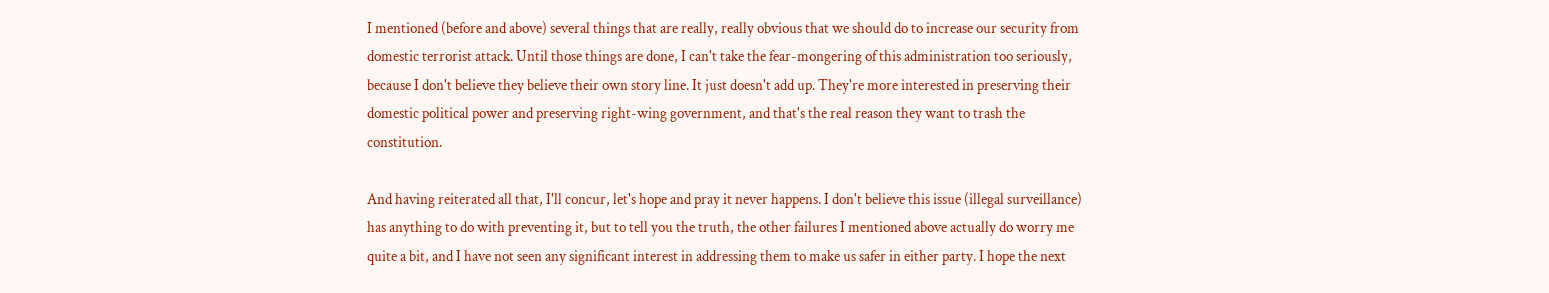I mentioned (before and above) several things that are really, really obvious that we should do to increase our security from domestic terrorist attack. Until those things are done, I can't take the fear-mongering of this administration too seriously, because I don't believe they believe their own story line. It just doesn't add up. They're more interested in preserving their domestic political power and preserving right-wing government, and that's the real reason they want to trash the constitution.

And having reiterated all that, I'll concur, let's hope and pray it never happens. I don't believe this issue (illegal surveillance) has anything to do with preventing it, but to tell you the truth, the other failures I mentioned above actually do worry me quite a bit, and I have not seen any significant interest in addressing them to make us safer in either party. I hope the next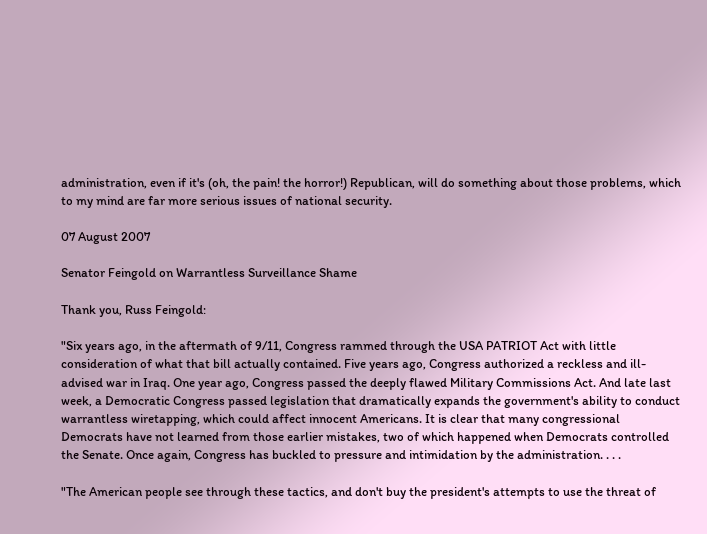administration, even if it's (oh, the pain! the horror!) Republican, will do something about those problems, which to my mind are far more serious issues of national security.

07 August 2007

Senator Feingold on Warrantless Surveillance Shame

Thank you, Russ Feingold:

"Six years ago, in the aftermath of 9/11, Congress rammed through the USA PATRIOT Act with little consideration of what that bill actually contained. Five years ago, Congress authorized a reckless and ill-advised war in Iraq. One year ago, Congress passed the deeply flawed Military Commissions Act. And late last week, a Democratic Congress passed legislation that dramatically expands the government's ability to conduct warrantless wiretapping, which could affect innocent Americans. It is clear that many congressional Democrats have not learned from those earlier mistakes, two of which happened when Democrats controlled the Senate. Once again, Congress has buckled to pressure and intimidation by the administration. . . .

"The American people see through these tactics, and don't buy the president's attempts to use the threat of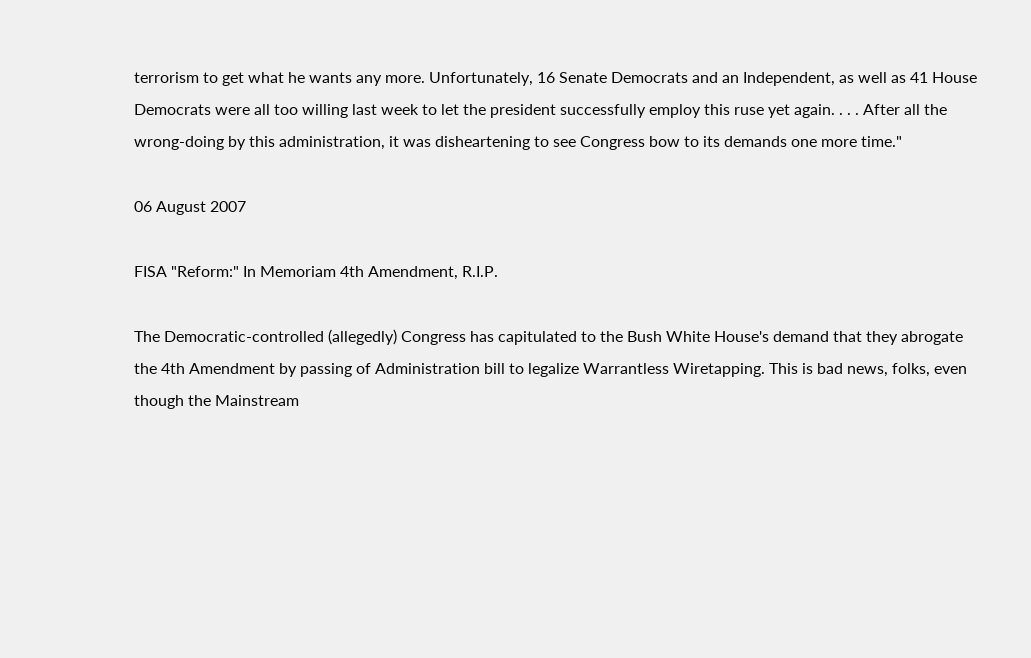terrorism to get what he wants any more. Unfortunately, 16 Senate Democrats and an Independent, as well as 41 House Democrats were all too willing last week to let the president successfully employ this ruse yet again. . . . After all the wrong-doing by this administration, it was disheartening to see Congress bow to its demands one more time."

06 August 2007

FISA "Reform:" In Memoriam 4th Amendment, R.I.P.

The Democratic-controlled (allegedly) Congress has capitulated to the Bush White House's demand that they abrogate the 4th Amendment by passing of Administration bill to legalize Warrantless Wiretapping. This is bad news, folks, even though the Mainstream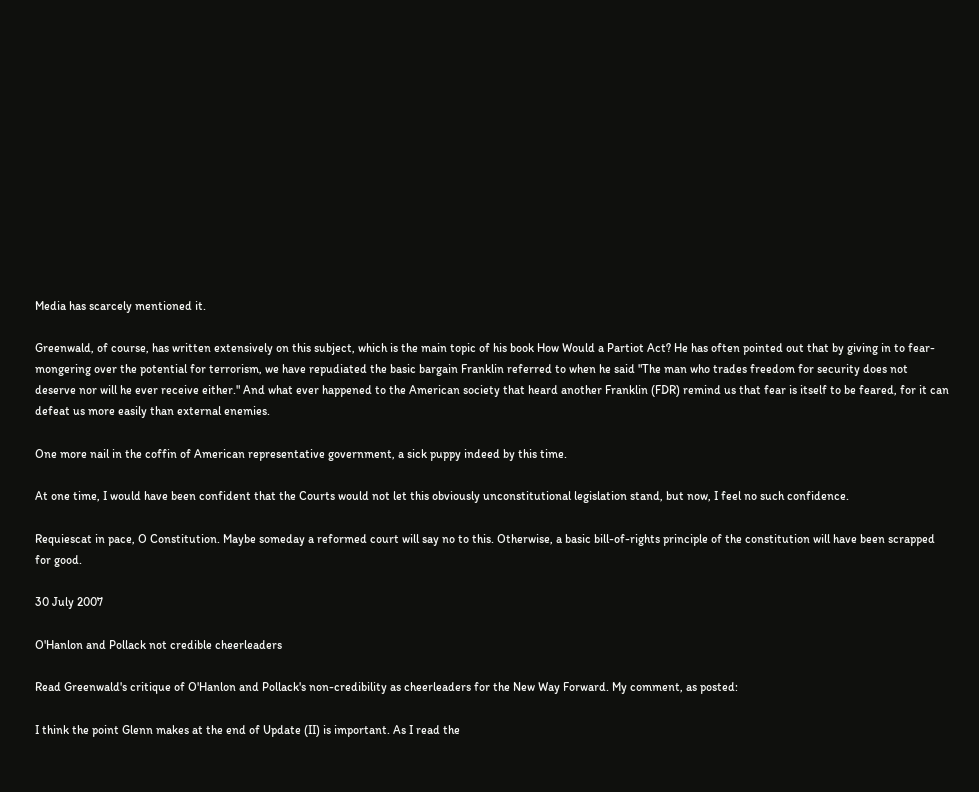Media has scarcely mentioned it.

Greenwald, of course, has written extensively on this subject, which is the main topic of his book How Would a Partiot Act? He has often pointed out that by giving in to fear-mongering over the potential for terrorism, we have repudiated the basic bargain Franklin referred to when he said "The man who trades freedom for security does not deserve nor will he ever receive either." And what ever happened to the American society that heard another Franklin (FDR) remind us that fear is itself to be feared, for it can defeat us more easily than external enemies.

One more nail in the coffin of American representative government, a sick puppy indeed by this time.

At one time, I would have been confident that the Courts would not let this obviously unconstitutional legislation stand, but now, I feel no such confidence.

Requiescat in pace, O Constitution. Maybe someday a reformed court will say no to this. Otherwise, a basic bill-of-rights principle of the constitution will have been scrapped for good.

30 July 2007

O'Hanlon and Pollack not credible cheerleaders

Read Greenwald's critique of O'Hanlon and Pollack's non-credibility as cheerleaders for the New Way Forward. My comment, as posted:

I think the point Glenn makes at the end of Update (II) is important. As I read the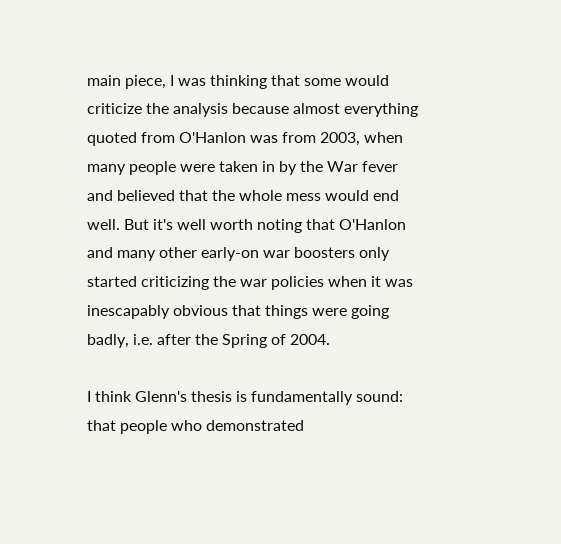main piece, I was thinking that some would criticize the analysis because almost everything quoted from O'Hanlon was from 2003, when many people were taken in by the War fever and believed that the whole mess would end well. But it's well worth noting that O'Hanlon and many other early-on war boosters only started criticizing the war policies when it was inescapably obvious that things were going badly, i.e. after the Spring of 2004.

I think Glenn's thesis is fundamentally sound: that people who demonstrated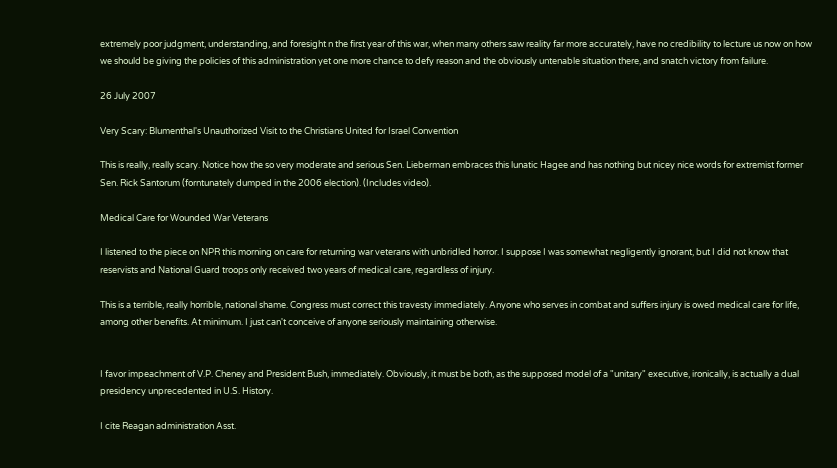extremely poor judgment, understanding, and foresight n the first year of this war, when many others saw reality far more accurately, have no credibility to lecture us now on how we should be giving the policies of this administration yet one more chance to defy reason and the obviously untenable situation there, and snatch victory from failure.

26 July 2007

Very Scary: Blumenthal's Unauthorized Visit to the Christians United for Israel Convention

This is really, really scary. Notice how the so very moderate and serious Sen. Lieberman embraces this lunatic Hagee and has nothing but nicey nice words for extremist former Sen. Rick Santorum (forntunately dumped in the 2006 election). (Includes video).

Medical Care for Wounded War Veterans

I listened to the piece on NPR this morning on care for returning war veterans with unbridled horror. I suppose I was somewhat negligently ignorant, but I did not know that reservists and National Guard troops only received two years of medical care, regardless of injury.

This is a terrible, really horrible, national shame. Congress must correct this travesty immediately. Anyone who serves in combat and suffers injury is owed medical care for life, among other benefits. At minimum. I just can't conceive of anyone seriously maintaining otherwise.


I favor impeachment of V.P. Cheney and President Bush, immediately. Obviously, it must be both, as the supposed model of a "unitary" executive, ironically, is actually a dual presidency unprecedented in U.S. History.

I cite Reagan administration Asst.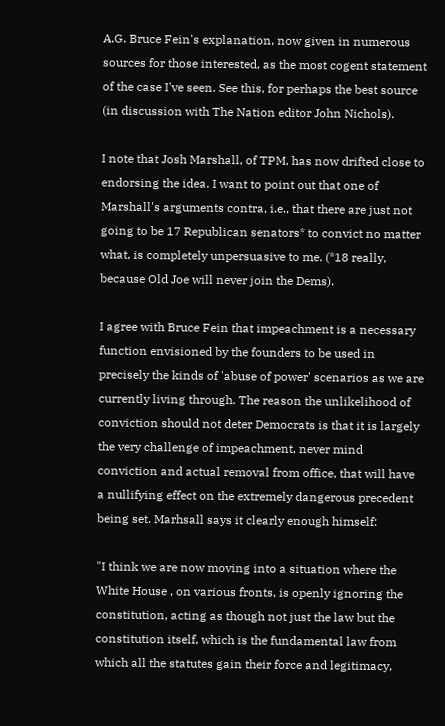A.G. Bruce Fein's explanation, now given in numerous sources for those interested, as the most cogent statement of the case I've seen. See this, for perhaps the best source (in discussion with The Nation editor John Nichols).

I note that Josh Marshall, of TPM, has now drifted close to endorsing the idea. I want to point out that one of Marshall's arguments contra, i.e., that there are just not going to be 17 Republican senators* to convict no matter what, is completely unpersuasive to me. (*18 really, because Old Joe will never join the Dems).

I agree with Bruce Fein that impeachment is a necessary function envisioned by the founders to be used in precisely the kinds of 'abuse of power' scenarios as we are currently living through. The reason the unlikelihood of conviction should not deter Democrats is that it is largely the very challenge of impeachment, never mind conviction and actual removal from office, that will have a nullifying effect on the extremely dangerous precedent being set. Marhsall says it clearly enough himself:

"I think we are now moving into a situation where the White House , on various fronts, is openly ignoring the constitution, acting as though not just the law but the constitution itself, which is the fundamental law from which all the statutes gain their force and legitimacy,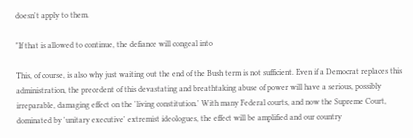doesn't apply to them.

"If that is allowed to continue, the defiance will congeal into

This, of course, is also why just waiting out the end of the Bush term is not sufficient. Even if a Democrat replaces this administration, the precedent of this devastating and breathtaking abuse of power will have a serious, possibly irreparable, damaging effect on the 'living constitution.' With many Federal courts, and now the Supreme Court, dominated by 'unitary executive' extremist ideologues, the effect will be amplified and our country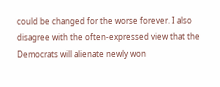could be changed for the worse forever. I also disagree with the often-expressed view that the Democrats will alienate newly won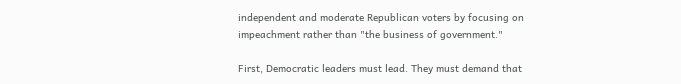independent and moderate Republican voters by focusing on impeachment rather than "the business of government."

First, Democratic leaders must lead. They must demand that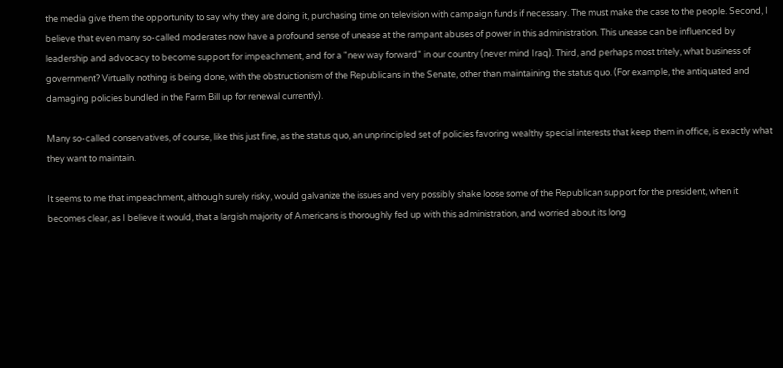the media give them the opportunity to say why they are doing it, purchasing time on television with campaign funds if necessary. The must make the case to the people. Second, I believe that even many so-called moderates now have a profound sense of unease at the rampant abuses of power in this administration. This unease can be influenced by leadership and advocacy to become support for impeachment, and for a "new way forward" in our country (never mind Iraq). Third, and perhaps most tritely, what business of government? Virtually nothing is being done, with the obstructionism of the Republicans in the Senate, other than maintaining the status quo. (For example, the antiquated and damaging policies bundled in the Farm Bill up for renewal currently).

Many so-called conservatives, of course, like this just fine, as the status quo, an unprincipled set of policies favoring wealthy special interests that keep them in office, is exactly what they want to maintain.

It seems to me that impeachment, although surely risky, would galvanize the issues and very possibly shake loose some of the Republican support for the president, when it becomes clear, as I believe it would, that a largish majority of Americans is thoroughly fed up with this administration, and worried about its long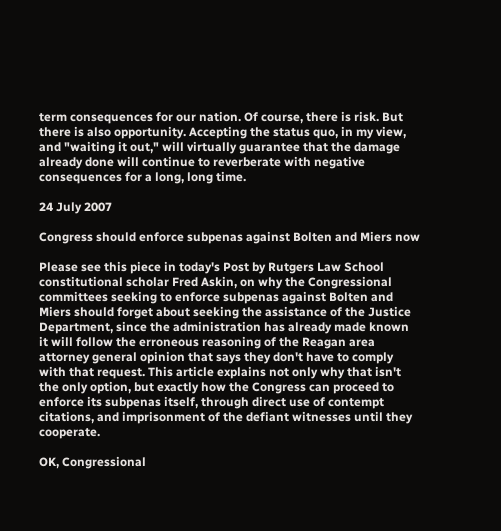term consequences for our nation. Of course, there is risk. But there is also opportunity. Accepting the status quo, in my view, and "waiting it out," will virtually guarantee that the damage already done will continue to reverberate with negative consequences for a long, long time.

24 July 2007

Congress should enforce subpenas against Bolten and Miers now

Please see this piece in today's Post by Rutgers Law School constitutional scholar Fred Askin, on why the Congressional committees seeking to enforce subpenas against Bolten and Miers should forget about seeking the assistance of the Justice Department, since the administration has already made known it will follow the erroneous reasoning of the Reagan area attorney general opinion that says they don't have to comply with that request. This article explains not only why that isn't the only option, but exactly how the Congress can proceed to enforce its subpenas itself, through direct use of contempt citations, and imprisonment of the defiant witnesses until they cooperate.

OK, Congressional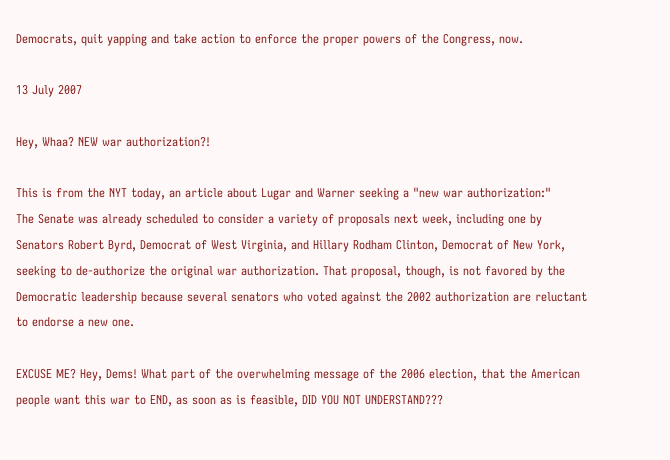Democrats, quit yapping and take action to enforce the proper powers of the Congress, now.

13 July 2007

Hey, Whaa? NEW war authorization?!

This is from the NYT today, an article about Lugar and Warner seeking a "new war authorization:"
The Senate was already scheduled to consider a variety of proposals next week, including one by Senators Robert Byrd, Democrat of West Virginia, and Hillary Rodham Clinton, Democrat of New York, seeking to de-authorize the original war authorization. That proposal, though, is not favored by the Democratic leadership because several senators who voted against the 2002 authorization are reluctant to endorse a new one.

EXCUSE ME? Hey, Dems! What part of the overwhelming message of the 2006 election, that the American people want this war to END, as soon as is feasible, DID YOU NOT UNDERSTAND???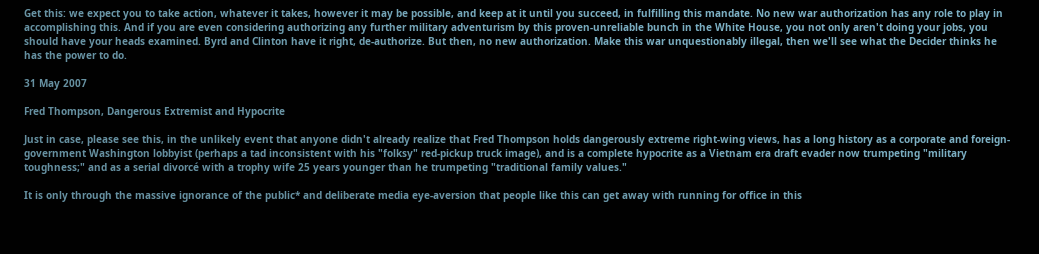Get this: we expect you to take action, whatever it takes, however it may be possible, and keep at it until you succeed, in fulfilling this mandate. No new war authorization has any role to play in accomplishing this. And if you are even considering authorizing any further military adventurism by this proven-unreliable bunch in the White House, you not only aren't doing your jobs, you should have your heads examined. Byrd and Clinton have it right, de-authorize. But then, no new authorization. Make this war unquestionably illegal, then we'll see what the Decider thinks he has the power to do.

31 May 2007

Fred Thompson, Dangerous Extremist and Hypocrite

Just in case, please see this, in the unlikely event that anyone didn't already realize that Fred Thompson holds dangerously extreme right-wing views, has a long history as a corporate and foreign-government Washington lobbyist (perhaps a tad inconsistent with his "folksy" red-pickup truck image), and is a complete hypocrite as a Vietnam era draft evader now trumpeting "military toughness;" and as a serial divorcé with a trophy wife 25 years younger than he trumpeting "traditional family values."

It is only through the massive ignorance of the public* and deliberate media eye-aversion that people like this can get away with running for office in this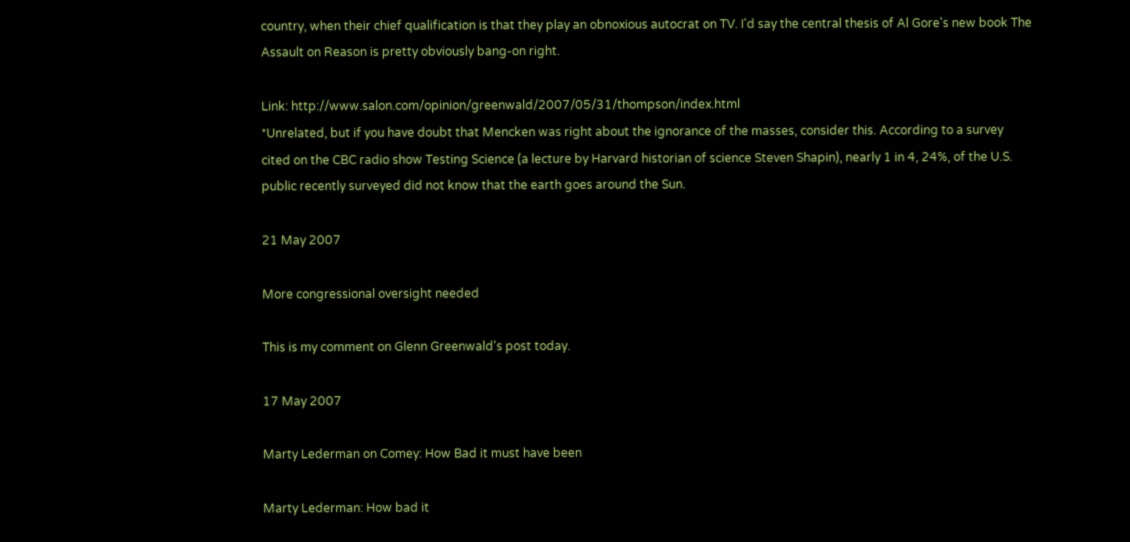country, when their chief qualification is that they play an obnoxious autocrat on TV. I'd say the central thesis of Al Gore's new book The Assault on Reason is pretty obviously bang-on right.

Link: http://www.salon.com/opinion/greenwald/2007/05/31/thompson/index.html
*Unrelated, but if you have doubt that Mencken was right about the ignorance of the masses, consider this. According to a survey cited on the CBC radio show Testing Science (a lecture by Harvard historian of science Steven Shapin), nearly 1 in 4, 24%, of the U.S. public recently surveyed did not know that the earth goes around the Sun.

21 May 2007

More congressional oversight needed

This is my comment on Glenn Greenwald's post today.

17 May 2007

Marty Lederman on Comey: How Bad it must have been

Marty Lederman: How bad it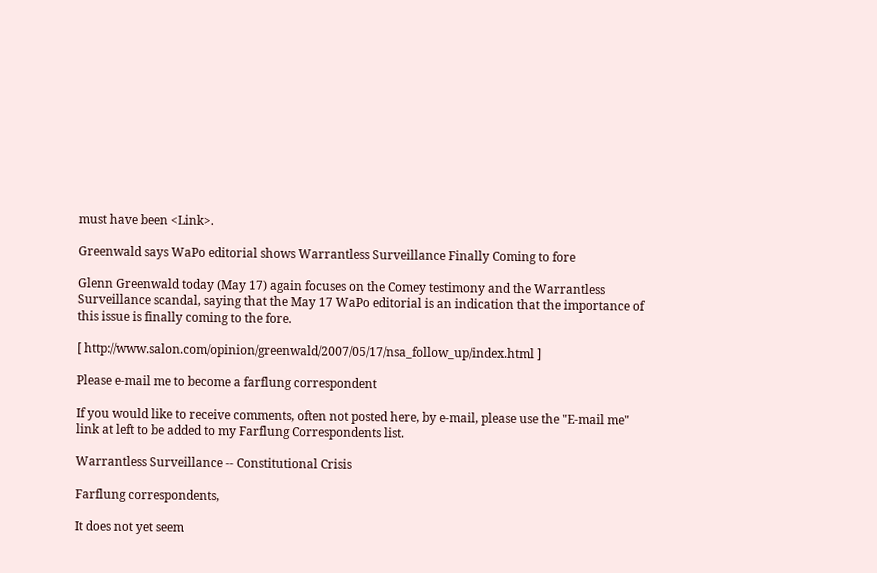must have been <Link>.

Greenwald says WaPo editorial shows Warrantless Surveillance Finally Coming to fore

Glenn Greenwald today (May 17) again focuses on the Comey testimony and the Warrantless Surveillance scandal, saying that the May 17 WaPo editorial is an indication that the importance of this issue is finally coming to the fore.

[ http://www.salon.com/opinion/greenwald/2007/05/17/nsa_follow_up/index.html ]

Please e-mail me to become a farflung correspondent

If you would like to receive comments, often not posted here, by e-mail, please use the "E-mail me" link at left to be added to my Farflung Correspondents list.

Warrantless Surveillance -- Constitutional Crisis

Farflung correspondents,

It does not yet seem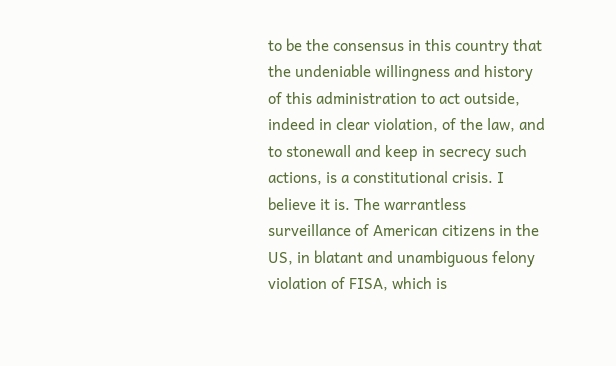to be the consensus in this country that the undeniable willingness and history of this administration to act outside, indeed in clear violation, of the law, and to stonewall and keep in secrecy such actions, is a constitutional crisis. I believe it is. The warrantless surveillance of American citizens in the US, in blatant and unambiguous felony violation of FISA, which is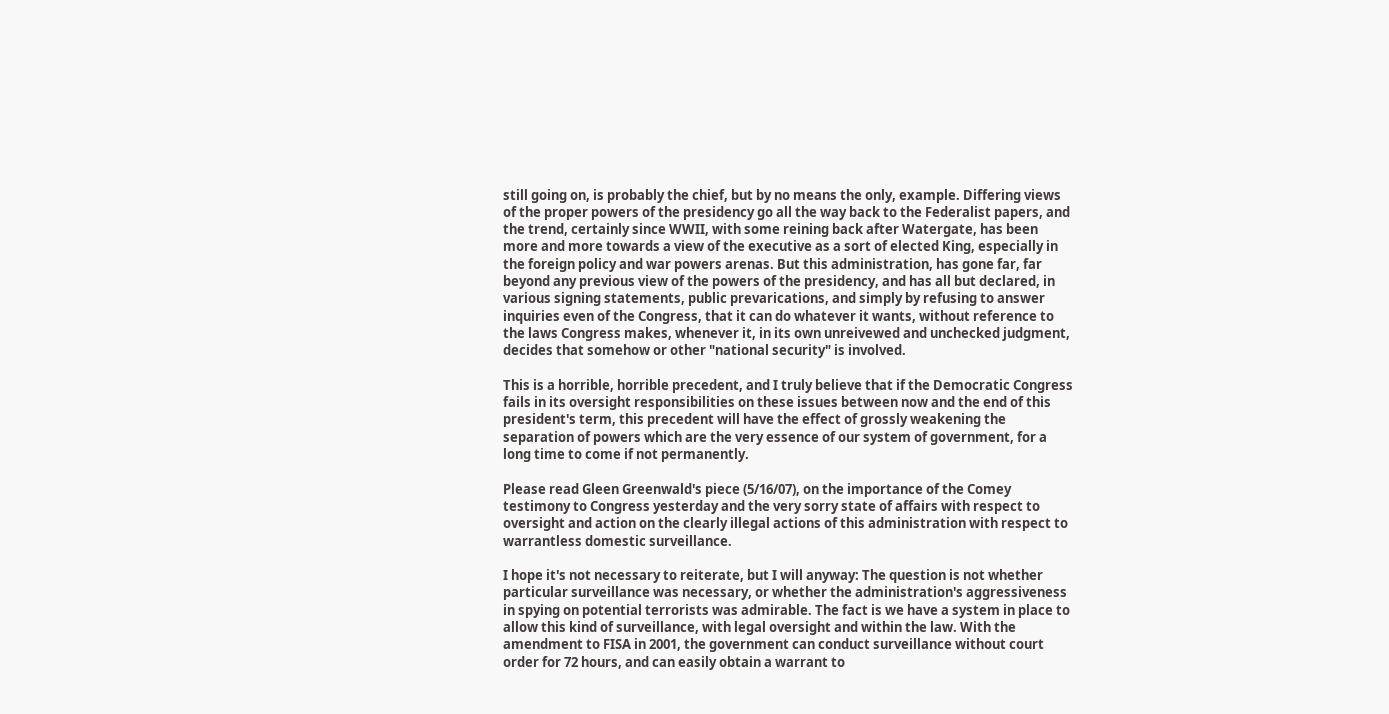still going on, is probably the chief, but by no means the only, example. Differing views of the proper powers of the presidency go all the way back to the Federalist papers, and the trend, certainly since WWII, with some reining back after Watergate, has been more and more towards a view of the executive as a sort of elected King, especially in the foreign policy and war powers arenas. But this administration, has gone far, far beyond any previous view of the powers of the presidency, and has all but declared, in various signing statements, public prevarications, and simply by refusing to answer inquiries even of the Congress, that it can do whatever it wants, without reference to the laws Congress makes, whenever it, in its own unreivewed and unchecked judgment, decides that somehow or other "national security" is involved.

This is a horrible, horrible precedent, and I truly believe that if the Democratic Congress fails in its oversight responsibilities on these issues between now and the end of this president's term, this precedent will have the effect of grossly weakening the separation of powers which are the very essence of our system of government, for a long time to come if not permanently.

Please read Gleen Greenwald's piece (5/16/07), on the importance of the Comey testimony to Congress yesterday and the very sorry state of affairs with respect to oversight and action on the clearly illegal actions of this administration with respect to warrantless domestic surveillance.

I hope it's not necessary to reiterate, but I will anyway: The question is not whether particular surveillance was necessary, or whether the administration's aggressiveness in spying on potential terrorists was admirable. The fact is we have a system in place to allow this kind of surveillance, with legal oversight and within the law. With the amendment to FISA in 2001, the government can conduct surveillance without court order for 72 hours, and can easily obtain a warrant to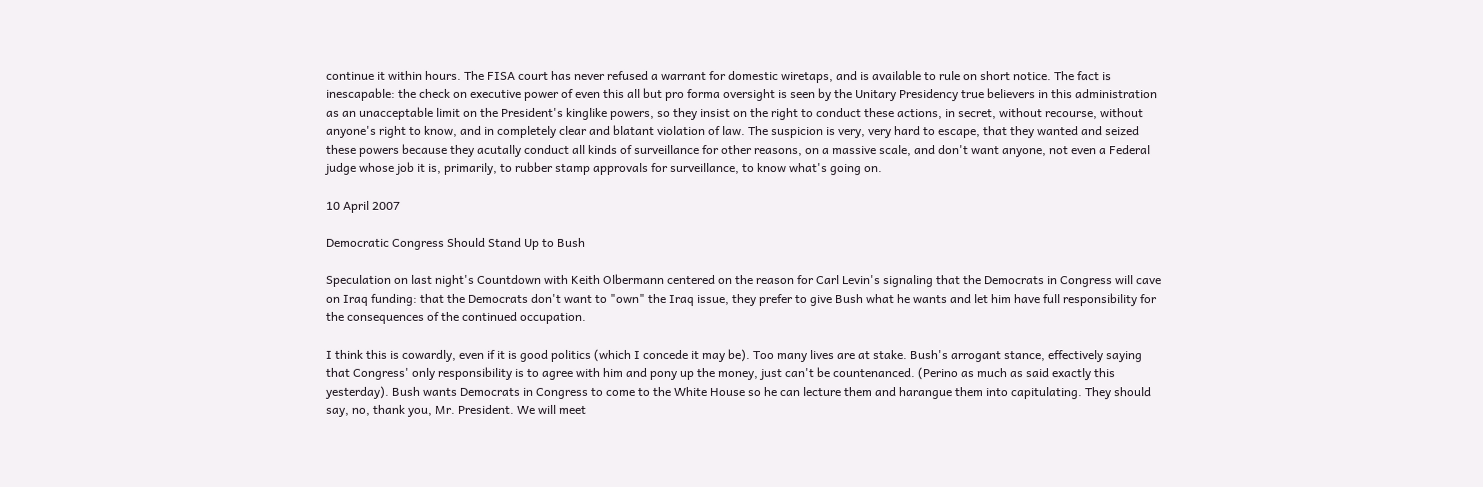continue it within hours. The FISA court has never refused a warrant for domestic wiretaps, and is available to rule on short notice. The fact is inescapable: the check on executive power of even this all but pro forma oversight is seen by the Unitary Presidency true believers in this administration as an unacceptable limit on the President's kinglike powers, so they insist on the right to conduct these actions, in secret, without recourse, without anyone's right to know, and in completely clear and blatant violation of law. The suspicion is very, very hard to escape, that they wanted and seized these powers because they acutally conduct all kinds of surveillance for other reasons, on a massive scale, and don't want anyone, not even a Federal judge whose job it is, primarily, to rubber stamp approvals for surveillance, to know what's going on.

10 April 2007

Democratic Congress Should Stand Up to Bush

Speculation on last night's Countdown with Keith Olbermann centered on the reason for Carl Levin's signaling that the Democrats in Congress will cave on Iraq funding: that the Democrats don't want to "own" the Iraq issue, they prefer to give Bush what he wants and let him have full responsibility for the consequences of the continued occupation.

I think this is cowardly, even if it is good politics (which I concede it may be). Too many lives are at stake. Bush's arrogant stance, effectively saying that Congress' only responsibility is to agree with him and pony up the money, just can't be countenanced. (Perino as much as said exactly this yesterday). Bush wants Democrats in Congress to come to the White House so he can lecture them and harangue them into capitulating. They should say, no, thank you, Mr. President. We will meet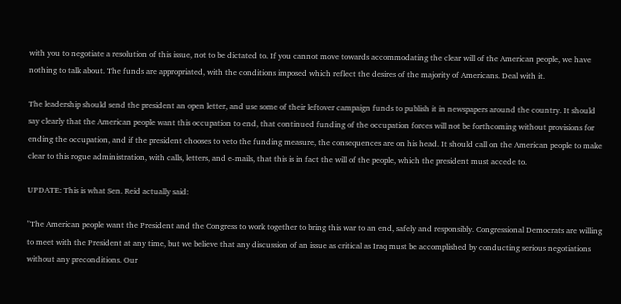with you to negotiate a resolution of this issue, not to be dictated to. If you cannot move towards accommodating the clear will of the American people, we have nothing to talk about. The funds are appropriated, with the conditions imposed which reflect the desires of the majority of Americans. Deal with it.

The leadership should send the president an open letter, and use some of their leftover campaign funds to publish it in newspapers around the country. It should say clearly that the American people want this occupation to end, that continued funding of the occupation forces will not be forthcoming without provisions for ending the occupation, and if the president chooses to veto the funding measure, the consequences are on his head. It should call on the American people to make clear to this rogue administration, with calls, letters, and e-mails, that this is in fact the will of the people, which the president must accede to.

UPDATE: This is what Sen. Reid actually said:

"The American people want the President and the Congress to work together to bring this war to an end, safely and responsibly. Congressional Democrats are willing to meet with the President at any time, but we believe that any discussion of an issue as critical as Iraq must be accomplished by conducting serious negotiations without any preconditions. Our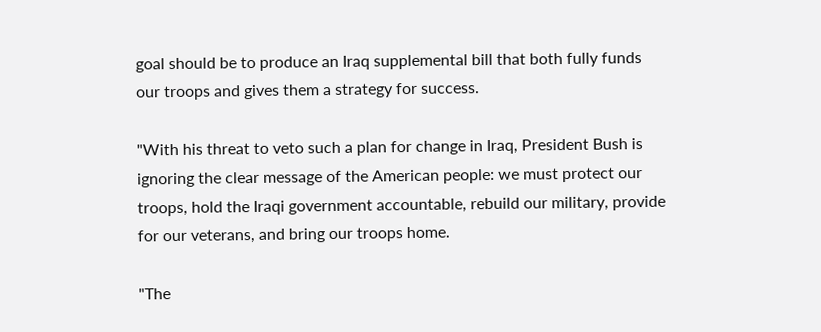goal should be to produce an Iraq supplemental bill that both fully funds our troops and gives them a strategy for success.

"With his threat to veto such a plan for change in Iraq, President Bush is ignoring the clear message of the American people: we must protect our troops, hold the Iraqi government accountable, rebuild our military, provide for our veterans, and bring our troops home.

"The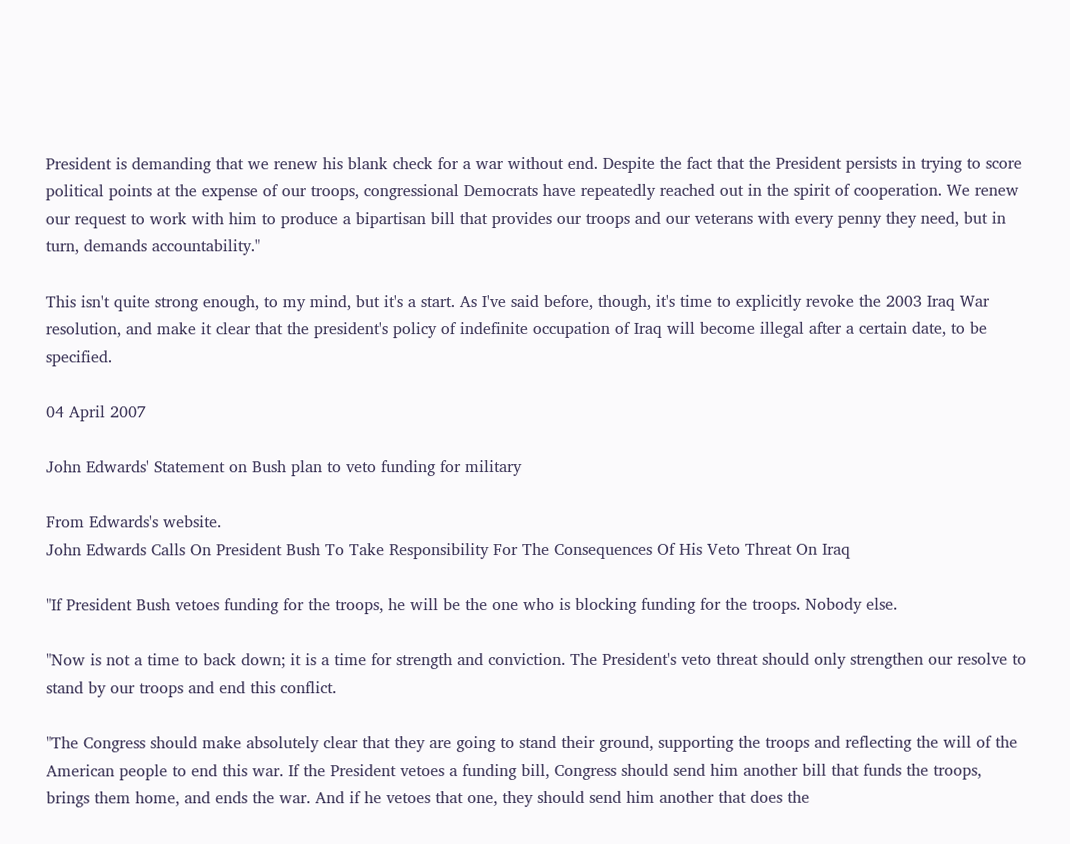President is demanding that we renew his blank check for a war without end. Despite the fact that the President persists in trying to score political points at the expense of our troops, congressional Democrats have repeatedly reached out in the spirit of cooperation. We renew our request to work with him to produce a bipartisan bill that provides our troops and our veterans with every penny they need, but in turn, demands accountability."

This isn't quite strong enough, to my mind, but it's a start. As I've said before, though, it's time to explicitly revoke the 2003 Iraq War resolution, and make it clear that the president's policy of indefinite occupation of Iraq will become illegal after a certain date, to be specified.

04 April 2007

John Edwards' Statement on Bush plan to veto funding for military

From Edwards's website.
John Edwards Calls On President Bush To Take Responsibility For The Consequences Of His Veto Threat On Iraq

"If President Bush vetoes funding for the troops, he will be the one who is blocking funding for the troops. Nobody else.

"Now is not a time to back down; it is a time for strength and conviction. The President's veto threat should only strengthen our resolve to stand by our troops and end this conflict.

"The Congress should make absolutely clear that they are going to stand their ground, supporting the troops and reflecting the will of the American people to end this war. If the President vetoes a funding bill, Congress should send him another bill that funds the troops, brings them home, and ends the war. And if he vetoes that one, they should send him another that does the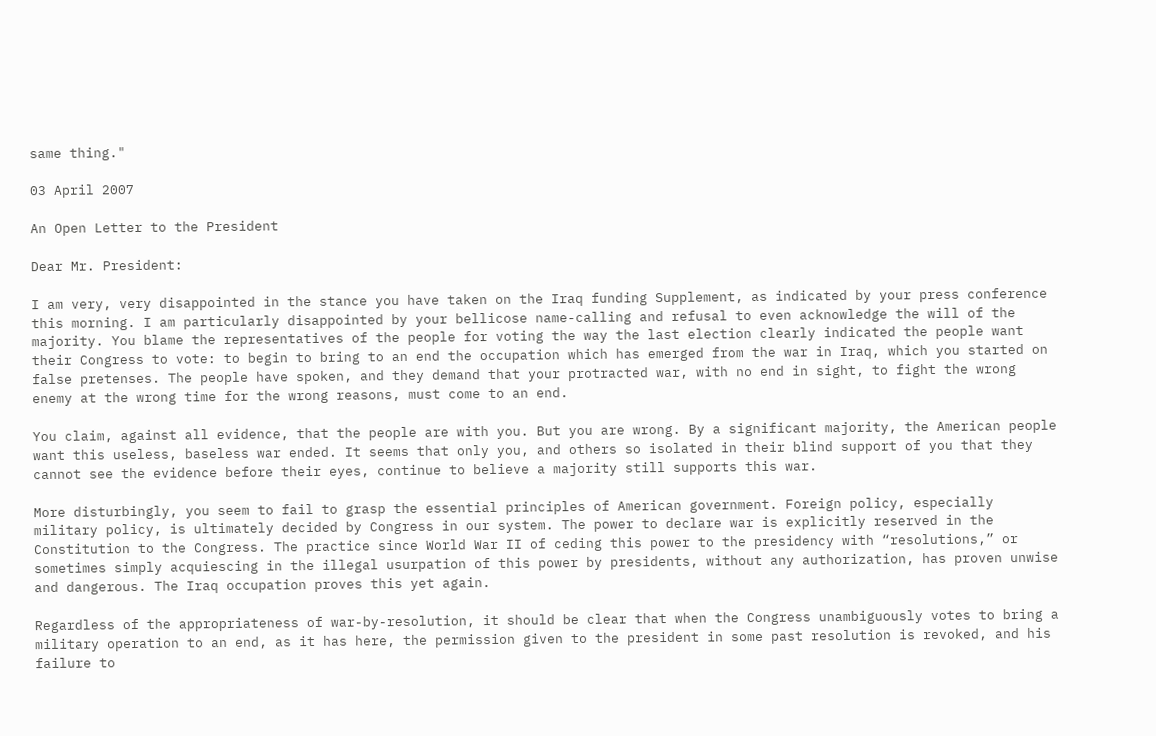same thing."

03 April 2007

An Open Letter to the President

Dear Mr. President:

I am very, very disappointed in the stance you have taken on the Iraq funding Supplement, as indicated by your press conference this morning. I am particularly disappointed by your bellicose name-calling and refusal to even acknowledge the will of the majority. You blame the representatives of the people for voting the way the last election clearly indicated the people want their Congress to vote: to begin to bring to an end the occupation which has emerged from the war in Iraq, which you started on false pretenses. The people have spoken, and they demand that your protracted war, with no end in sight, to fight the wrong enemy at the wrong time for the wrong reasons, must come to an end.

You claim, against all evidence, that the people are with you. But you are wrong. By a significant majority, the American people want this useless, baseless war ended. It seems that only you, and others so isolated in their blind support of you that they cannot see the evidence before their eyes, continue to believe a majority still supports this war.

More disturbingly, you seem to fail to grasp the essential principles of American government. Foreign policy, especially military policy, is ultimately decided by Congress in our system. The power to declare war is explicitly reserved in the Constitution to the Congress. The practice since World War II of ceding this power to the presidency with “resolutions,” or sometimes simply acquiescing in the illegal usurpation of this power by presidents, without any authorization, has proven unwise and dangerous. The Iraq occupation proves this yet again.

Regardless of the appropriateness of war-by-resolution, it should be clear that when the Congress unambiguously votes to bring a military operation to an end, as it has here, the permission given to the president in some past resolution is revoked, and his failure to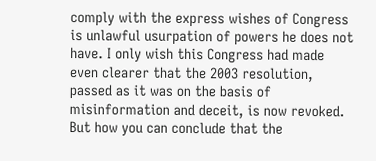comply with the express wishes of Congress is unlawful usurpation of powers he does not have. I only wish this Congress had made even clearer that the 2003 resolution, passed as it was on the basis of misinformation and deceit, is now revoked. But how you can conclude that the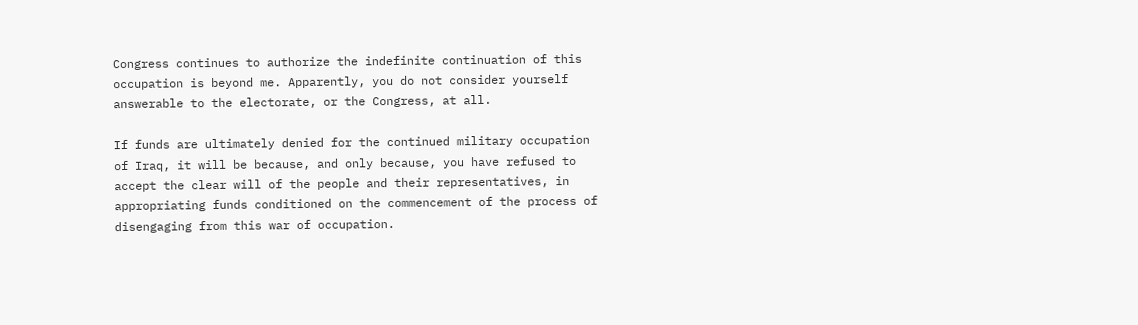Congress continues to authorize the indefinite continuation of this occupation is beyond me. Apparently, you do not consider yourself answerable to the electorate, or the Congress, at all.

If funds are ultimately denied for the continued military occupation of Iraq, it will be because, and only because, you have refused to accept the clear will of the people and their representatives, in appropriating funds conditioned on the commencement of the process of disengaging from this war of occupation.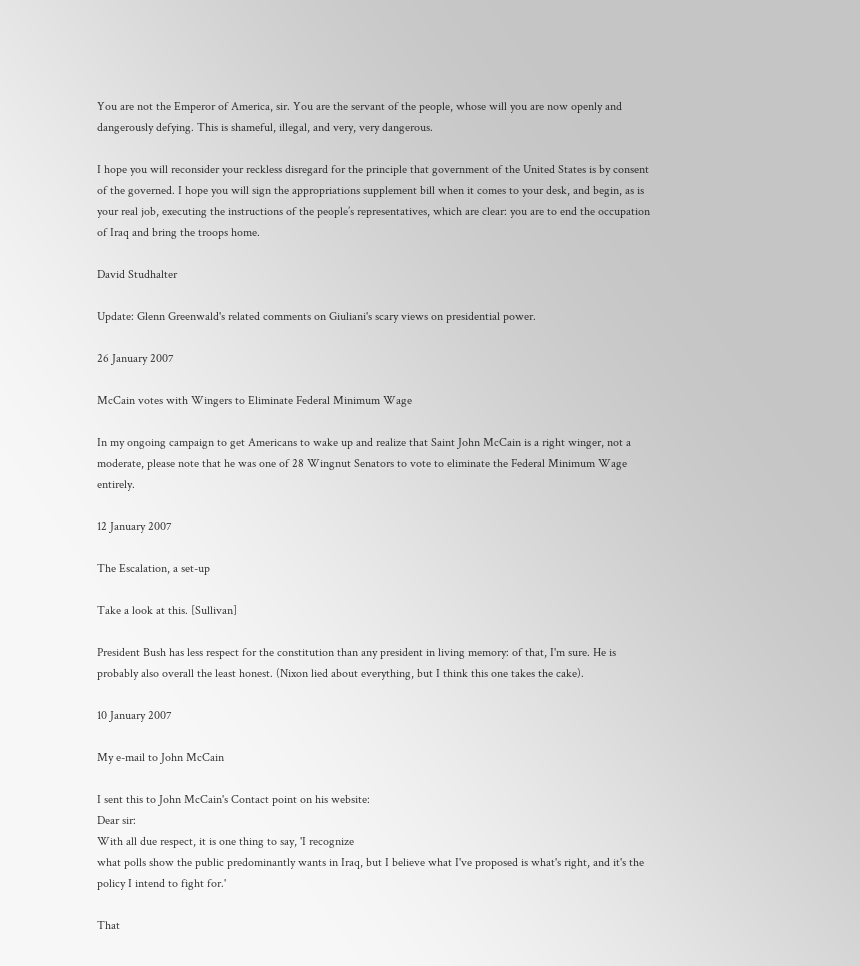You are not the Emperor of America, sir. You are the servant of the people, whose will you are now openly and dangerously defying. This is shameful, illegal, and very, very dangerous.

I hope you will reconsider your reckless disregard for the principle that government of the United States is by consent of the governed. I hope you will sign the appropriations supplement bill when it comes to your desk, and begin, as is your real job, executing the instructions of the people’s representatives, which are clear: you are to end the occupation of Iraq and bring the troops home.

David Studhalter

Update: Glenn Greenwald's related comments on Giuliani's scary views on presidential power.

26 January 2007

McCain votes with Wingers to Eliminate Federal Minimum Wage

In my ongoing campaign to get Americans to wake up and realize that Saint John McCain is a right winger, not a moderate, please note that he was one of 28 Wingnut Senators to vote to eliminate the Federal Minimum Wage entirely.

12 January 2007

The Escalation, a set-up

Take a look at this. [Sullivan]

President Bush has less respect for the constitution than any president in living memory: of that, I'm sure. He is probably also overall the least honest. (Nixon lied about everything, but I think this one takes the cake).

10 January 2007

My e-mail to John McCain

I sent this to John McCain's Contact point on his website:
Dear sir:
With all due respect, it is one thing to say, 'I recognize
what polls show the public predominantly wants in Iraq, but I believe what I've proposed is what's right, and it's the policy I intend to fight for.'

That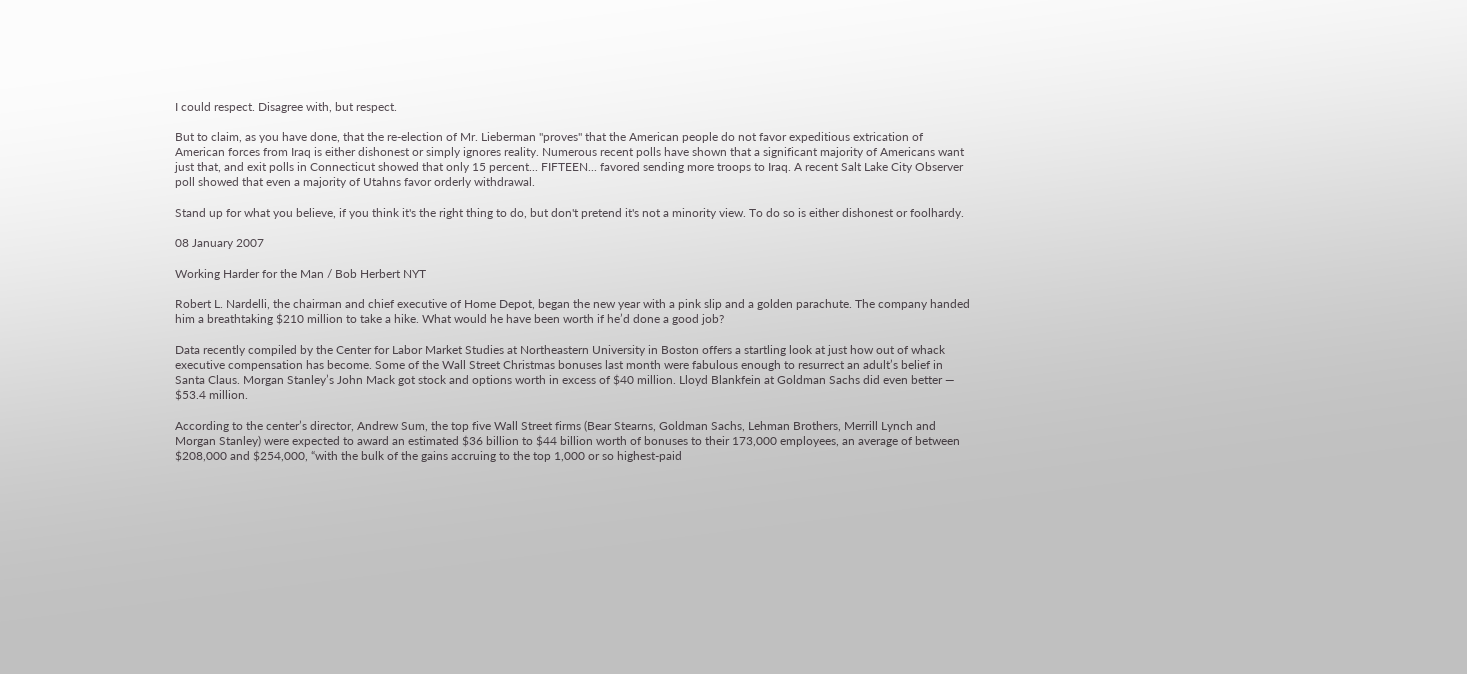I could respect. Disagree with, but respect.

But to claim, as you have done, that the re-election of Mr. Lieberman "proves" that the American people do not favor expeditious extrication of American forces from Iraq is either dishonest or simply ignores reality. Numerous recent polls have shown that a significant majority of Americans want just that, and exit polls in Connecticut showed that only 15 percent... FIFTEEN... favored sending more troops to Iraq. A recent Salt Lake City Observer poll showed that even a majority of Utahns favor orderly withdrawal.

Stand up for what you believe, if you think it's the right thing to do, but don't pretend it's not a minority view. To do so is either dishonest or foolhardy.

08 January 2007

Working Harder for the Man / Bob Herbert NYT

Robert L. Nardelli, the chairman and chief executive of Home Depot, began the new year with a pink slip and a golden parachute. The company handed him a breathtaking $210 million to take a hike. What would he have been worth if he’d done a good job?

Data recently compiled by the Center for Labor Market Studies at Northeastern University in Boston offers a startling look at just how out of whack executive compensation has become. Some of the Wall Street Christmas bonuses last month were fabulous enough to resurrect an adult’s belief in Santa Claus. Morgan Stanley’s John Mack got stock and options worth in excess of $40 million. Lloyd Blankfein at Goldman Sachs did even better — $53.4 million.

According to the center’s director, Andrew Sum, the top five Wall Street firms (Bear Stearns, Goldman Sachs, Lehman Brothers, Merrill Lynch and Morgan Stanley) were expected to award an estimated $36 billion to $44 billion worth of bonuses to their 173,000 employees, an average of between $208,000 and $254,000, “with the bulk of the gains accruing to the top 1,000 or so highest-paid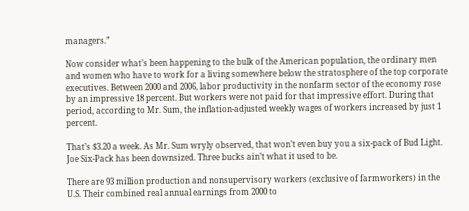managers.”

Now consider what’s been happening to the bulk of the American population, the ordinary men and women who have to work for a living somewhere below the stratosphere of the top corporate executives. Between 2000 and 2006, labor productivity in the nonfarm sector of the economy rose by an impressive 18 percent. But workers were not paid for that impressive effort. During that period, according to Mr. Sum, the inflation-adjusted weekly wages of workers increased by just 1 percent.

That’s $3.20 a week. As Mr. Sum wryly observed, that won’t even buy you a six-pack of Bud Light. Joe Six-Pack has been downsized. Three bucks ain’t what it used to be.

There are 93 million production and nonsupervisory workers (exclusive of farmworkers) in the U.S. Their combined real annual earnings from 2000 to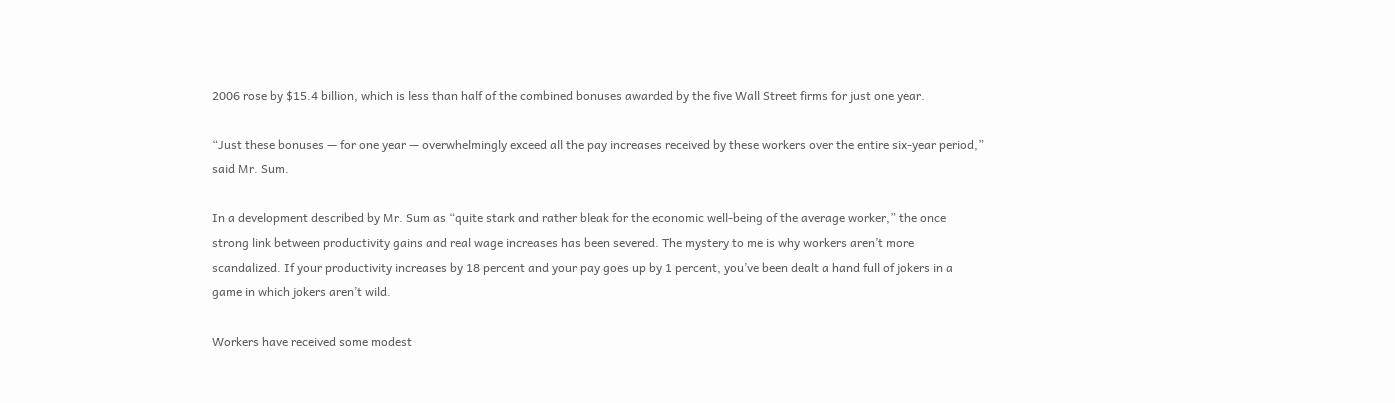2006 rose by $15.4 billion, which is less than half of the combined bonuses awarded by the five Wall Street firms for just one year.

“Just these bonuses — for one year — overwhelmingly exceed all the pay increases received by these workers over the entire six-year period,” said Mr. Sum.

In a development described by Mr. Sum as “quite stark and rather bleak for the economic well-being of the average worker,” the once strong link between productivity gains and real wage increases has been severed. The mystery to me is why workers aren’t more scandalized. If your productivity increases by 18 percent and your pay goes up by 1 percent, you’ve been dealt a hand full of jokers in a game in which jokers aren’t wild.

Workers have received some modest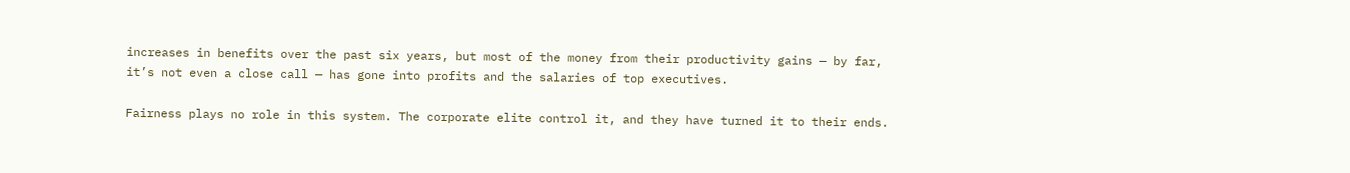increases in benefits over the past six years, but most of the money from their productivity gains — by far, it’s not even a close call — has gone into profits and the salaries of top executives.

Fairness plays no role in this system. The corporate elite control it, and they have turned it to their ends.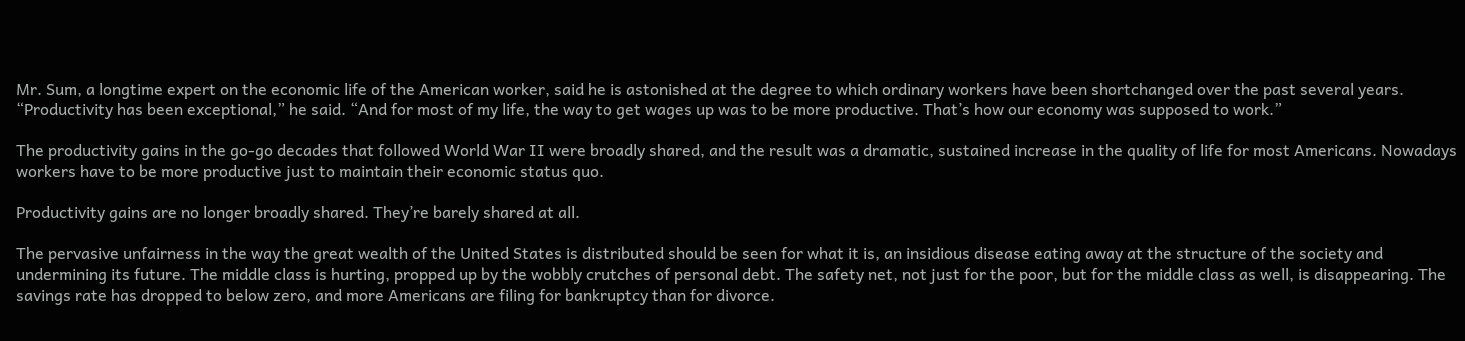Mr. Sum, a longtime expert on the economic life of the American worker, said he is astonished at the degree to which ordinary workers have been shortchanged over the past several years. “Productivity has been exceptional,” he said. “And for most of my life, the way to get wages up was to be more productive. That’s how our economy was supposed to work.”

The productivity gains in the go-go decades that followed World War II were broadly shared, and the result was a dramatic, sustained increase in the quality of life for most Americans. Nowadays workers have to be more productive just to maintain their economic status quo.

Productivity gains are no longer broadly shared. They’re barely shared at all.

The pervasive unfairness in the way the great wealth of the United States is distributed should be seen for what it is, an insidious disease eating away at the structure of the society and undermining its future. The middle class is hurting, propped up by the wobbly crutches of personal debt. The safety net, not just for the poor, but for the middle class as well, is disappearing. The savings rate has dropped to below zero, and more Americans are filing for bankruptcy than for divorce.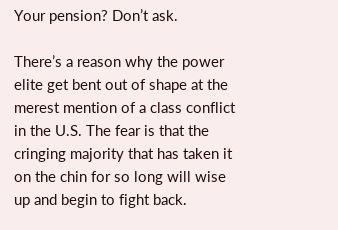Your pension? Don’t ask.

There’s a reason why the power elite get bent out of shape at the merest mention of a class conflict in the U.S. The fear is that the cringing majority that has taken it on the chin for so long will wise up and begin to fight back.